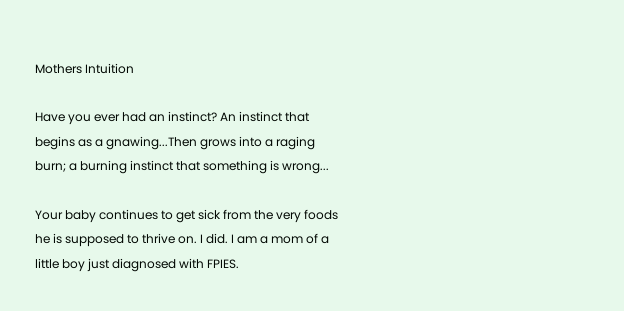Mothers Intuition

Have you ever had an instinct? An instinct that begins as a gnawing...Then grows into a raging burn; a burning instinct that something is wrong...

Your baby continues to get sick from the very foods he is supposed to thrive on. I did. I am a mom of a little boy just diagnosed with FPIES.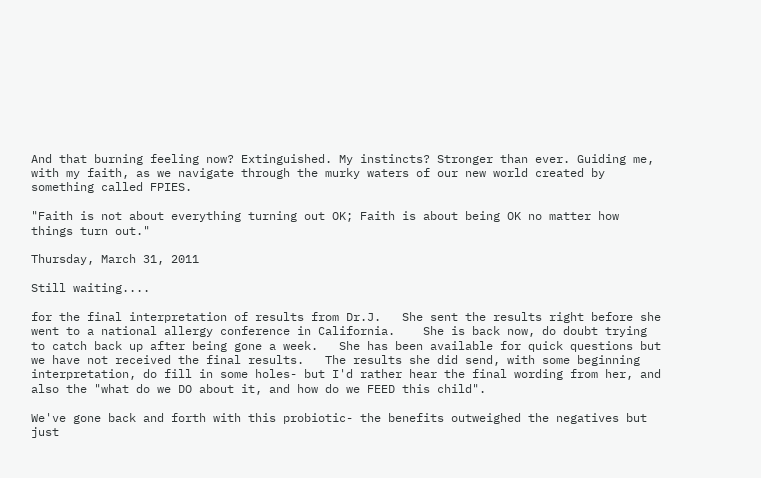And that burning feeling now? Extinguished. My instincts? Stronger than ever. Guiding me, with my faith, as we navigate through the murky waters of our new world created by something called FPIES.

"Faith is not about everything turning out OK; Faith is about being OK no matter how things turn out."

Thursday, March 31, 2011

Still waiting....

for the final interpretation of results from Dr.J.   She sent the results right before she went to a national allergy conference in California.    She is back now, do doubt trying to catch back up after being gone a week.   She has been available for quick questions but we have not received the final results.   The results she did send, with some beginning interpretation, do fill in some holes- but I'd rather hear the final wording from her, and also the "what do we DO about it, and how do we FEED this child".

We've gone back and forth with this probiotic- the benefits outweighed the negatives but just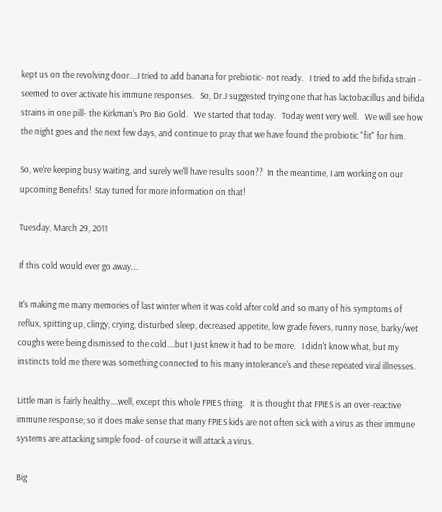kept us on the revolving door....I tried to add banana for prebiotic- not ready.   I tried to add the bifida strain - seemed to over activate his immune responses.   So, Dr.J suggested trying one that has lactobacillus and bifida strains in one pill- the Kirkman's Pro Bio Gold.   We started that today.   Today went very well.   We will see how the night goes and the next few days, and continue to pray that we have found the probiotic "fit" for him.

So, we're keeping busy waiting, and surely we'll have results soon??  In the meantime, I am working on our upcoming Benefits!  Stay tuned for more information on that!

Tuesday, March 29, 2011

If this cold would ever go away....

It's making me many memories of last winter when it was cold after cold and so many of his symptoms of reflux, spitting up, clingy, crying, disturbed sleep, decreased appetite, low grade fevers, runny nose, barky/wet coughs were being dismissed to the cold....but I just knew it had to be more.   I didn't know what, but my instincts told me there was something connected to his many intolerance's and these repeated viral illnesses.

Little man is fairly healthy....well, except this whole FPIES thing.   It is thought that FPIES is an over-reactive immune response; so it does make sense that many FPIES kids are not often sick with a virus as their immune systems are attacking simple food- of course it will attack a virus.

Big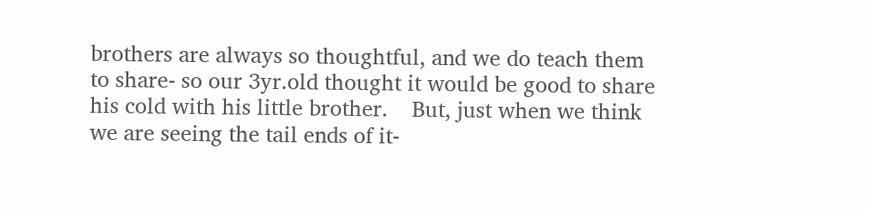brothers are always so thoughtful, and we do teach them to share- so our 3yr.old thought it would be good to share his cold with his little brother.    But, just when we think we are seeing the tail ends of it-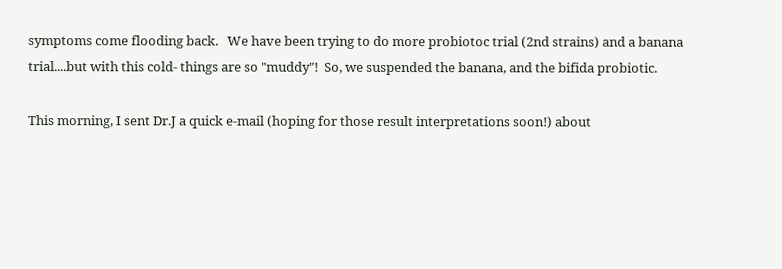symptoms come flooding back.   We have been trying to do more probiotoc trial (2nd strains) and a banana trial....but with this cold- things are so "muddy"!  So, we suspended the banana, and the bifida probiotic.

This morning, I sent Dr.J a quick e-mail (hoping for those result interpretations soon!) about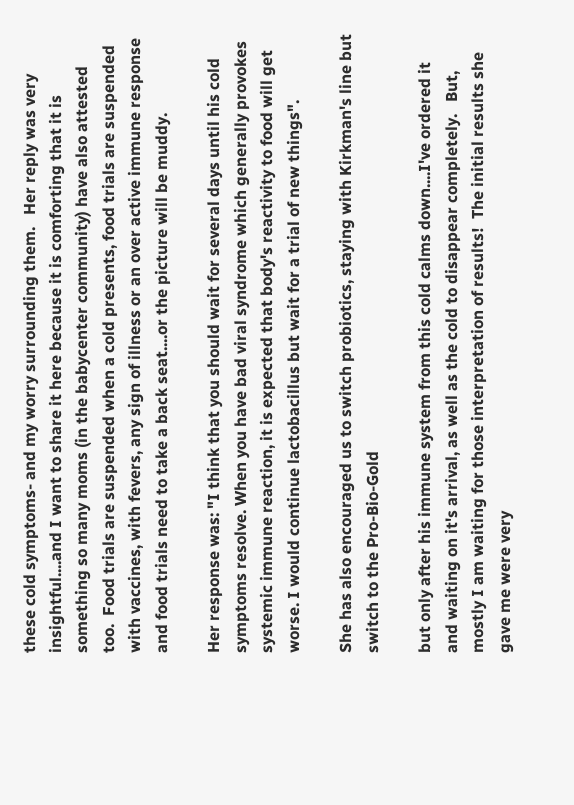these cold symptoms- and my worry surrounding them.   Her reply was very insightful....and I want to share it here because it is comforting that it is something so many moms (in the babycenter community) have also attested too.  Food trials are suspended when a cold presents, food trials are suspended with vaccines, with fevers, any sign of illness or an over active immune response and food trials need to take a back seat....or the picture will be muddy.

Her response was: "I think that you should wait for several days until his cold symptoms resolve. When you have bad viral syndrome which generally provokes systemic immune reaction, it is expected that body's reactivity to food will get worse. I would continue lactobacillus but wait for a trial of new things".

She has also encouraged us to switch probiotics, staying with Kirkman's line but switch to the Pro-Bio-Gold

but only after his immune system from this cold calms down....I've ordered it and waiting on it's arrival, as well as the cold to disappear completely.   But, mostly I am waiting for those interpretation of results!  The initial results she gave me were very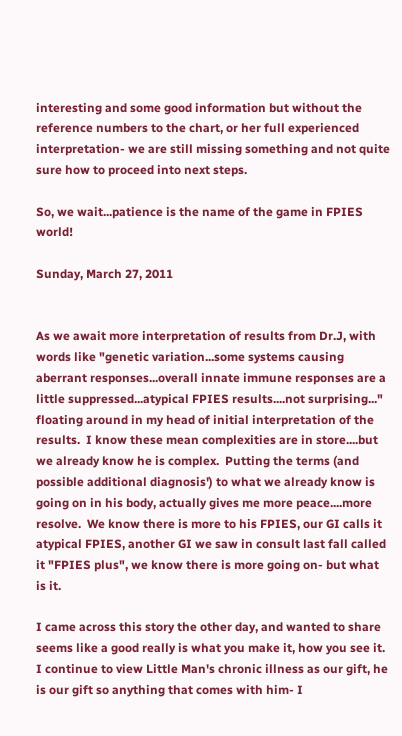interesting and some good information but without the reference numbers to the chart, or her full experienced interpretation- we are still missing something and not quite sure how to proceed into next steps.

So, we wait...patience is the name of the game in FPIES world!

Sunday, March 27, 2011


As we await more interpretation of results from Dr.J, with words like "genetic variation...some systems causing aberrant responses...overall innate immune responses are a little suppressed...atypical FPIES results....not surprising..." floating around in my head of initial interpretation of the results.  I know these mean complexities are in store....but we already know he is complex.  Putting the terms (and possible additional diagnosis') to what we already know is going on in his body, actually gives me more peace....more resolve.  We know there is more to his FPIES, our GI calls it atypical FPIES, another GI we saw in consult last fall called it "FPIES plus", we know there is more going on- but what is it.

I came across this story the other day, and wanted to share seems like a good really is what you make it, how you see it.  I continue to view Little Man's chronic illness as our gift, he is our gift so anything that comes with him- I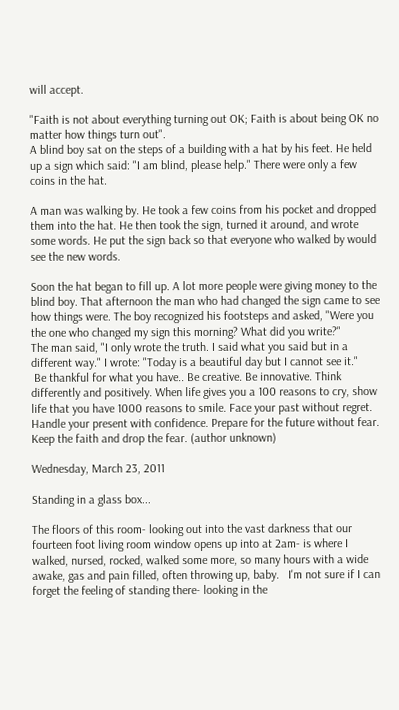will accept.

"Faith is not about everything turning out OK; Faith is about being OK no matter how things turn out".
A blind boy sat on the steps of a building with a hat by his feet. He held up a sign which said: "I am blind, please help." There were only a few coins in the hat.

A man was walking by. He took a few coins from his pocket and dropped them into the hat. He then took the sign, turned it around, and wrote some words. He put the sign back so that everyone who walked by would see the new words.

Soon the hat began to fill up. A lot more people were giving money to the blind boy. That afternoon the man who had changed the sign came to see how things were. The boy recognized his footsteps and asked, "Were you the one who changed my sign this morning? What did you write?"
The man said, "I only wrote the truth. I said what you said but in a different way." I wrote: "Today is a beautiful day but I cannot see it."
 Be thankful for what you have.. Be creative. Be innovative. Think differently and positively. When life gives you a 100 reasons to cry, show life that you have 1000 reasons to smile. Face your past without regret. Handle your present with confidence. Prepare for the future without fear. Keep the faith and drop the fear. (author unknown)

Wednesday, March 23, 2011

Standing in a glass box...

The floors of this room- looking out into the vast darkness that our fourteen foot living room window opens up into at 2am- is where I walked, nursed, rocked, walked some more, so many hours with a wide awake, gas and pain filled, often throwing up, baby.   I'm not sure if I can forget the feeling of standing there- looking in the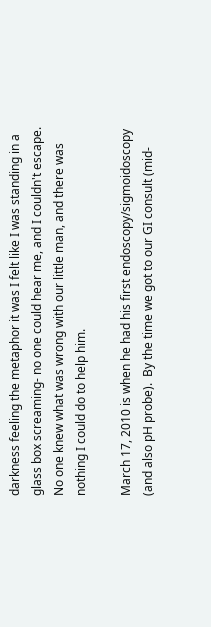darkness feeling the metaphor it was I felt like I was standing in a glass box screaming- no one could hear me, and I couldn't escape.  No one knew what was wrong with our little man, and there was nothing I could do to help him.

March 17, 2010 is when he had his first endoscopy/sigmoidoscopy (and also pH probe).  By the time we got to our GI consult (mid-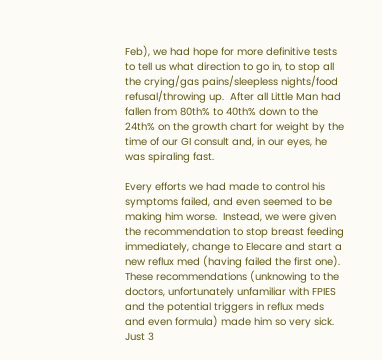Feb), we had hope for more definitive tests to tell us what direction to go in, to stop all the crying/gas pains/sleepless nights/food refusal/throwing up.  After all Little Man had fallen from 80th% to 40th% down to the 24th% on the growth chart for weight by the time of our GI consult and, in our eyes, he was spiraling fast.

Every efforts we had made to control his symptoms failed, and even seemed to be making him worse.  Instead, we were given the recommendation to stop breast feeding immediately, change to Elecare and start a new reflux med (having failed the first one).   These recommendations (unknowing to the doctors, unfortunately unfamiliar with FPIES and the potential triggers in reflux meds and even formula) made him so very sick.  Just 3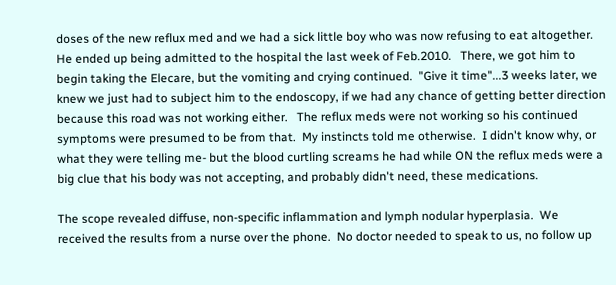doses of the new reflux med and we had a sick little boy who was now refusing to eat altogether.   He ended up being admitted to the hospital the last week of Feb.2010.   There, we got him to begin taking the Elecare, but the vomiting and crying continued.  "Give it time"...3 weeks later, we knew we just had to subject him to the endoscopy, if we had any chance of getting better direction because this road was not working either.   The reflux meds were not working so his continued symptoms were presumed to be from that.  My instincts told me otherwise.  I didn't know why, or what they were telling me- but the blood curtling screams he had while ON the reflux meds were a big clue that his body was not accepting, and probably didn't need, these medications.

The scope revealed diffuse, non-specific inflammation and lymph nodular hyperplasia.  We received the results from a nurse over the phone.  No doctor needed to speak to us, no follow up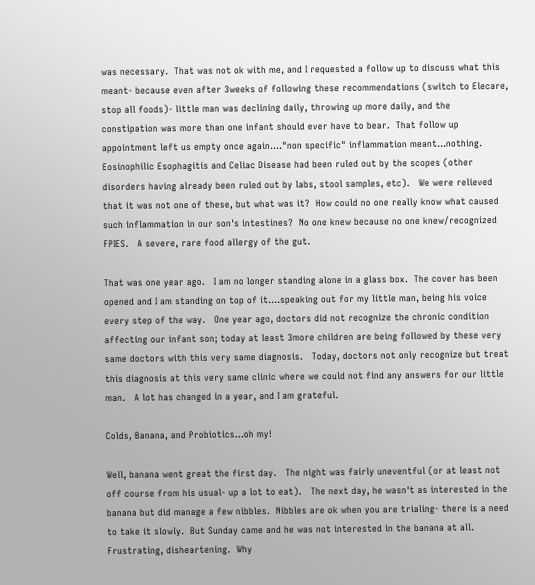was necessary.  That was not ok with me, and I requested a follow up to discuss what this meant- because even after 3weeks of following these recommendations (switch to Elecare, stop all foods)- little man was declining daily, throwing up more daily, and the constipation was more than one infant should ever have to bear.  That follow up appointment left us empty once again...."non specific" inflammation meant...nothing.  Eosinophilic Esophagitis and Celiac Disease had been ruled out by the scopes (other disorders having already been ruled out by labs, stool samples, etc).   We were relieved that it was not one of these, but what was it?  How could no one really know what caused such inflammation in our son's intestines?  No one knew because no one knew/recognized FPIES.   A severe, rare food allergy of the gut.

That was one year ago.   I am no longer standing alone in a glass box.  The cover has been opened and I am standing on top of it....speaking out for my little man, being his voice every step of the way.   One year ago, doctors did not recognize the chronic condition affecting our infant son; today at least 3more children are being followed by these very same doctors with this very same diagnosis.   Today, doctors not only recognize but treat this diagnosis at this very same clinic where we could not find any answers for our little man.   A lot has changed in a year, and I am grateful.

Colds, Banana, and Probiotics...oh my!

Well, banana went great the first day.   The night was fairly uneventful (or at least not off course from his usual- up a lot to eat).   The next day, he wasn't as interested in the banana but did manage a few nibbles.  Nibbles are ok when you are trialing- there is a need to take it slowly.  But Sunday came and he was not interested in the banana at all.  Frustrating, disheartening.  Why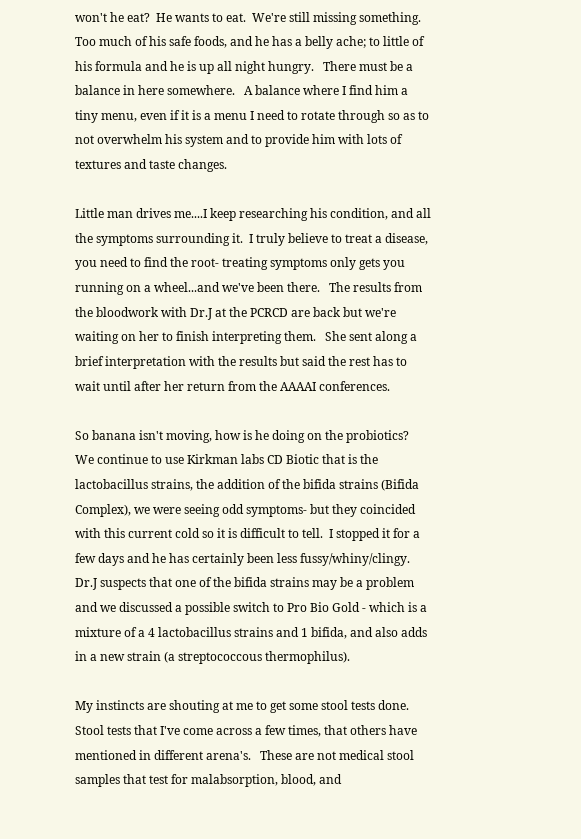won't he eat?  He wants to eat.  We're still missing something.   Too much of his safe foods, and he has a belly ache; to little of his formula and he is up all night hungry.   There must be a balance in here somewhere.   A balance where I find him a tiny menu, even if it is a menu I need to rotate through so as to not overwhelm his system and to provide him with lots of textures and taste changes.

Little man drives me....I keep researching his condition, and all the symptoms surrounding it.  I truly believe to treat a disease, you need to find the root- treating symptoms only gets you running on a wheel...and we've been there.   The results from the bloodwork with Dr.J at the PCRCD are back but we're waiting on her to finish interpreting them.   She sent along a brief interpretation with the results but said the rest has to wait until after her return from the AAAAI conferences.

So banana isn't moving, how is he doing on the probiotics?   We continue to use Kirkman labs CD Biotic that is the lactobacillus strains, the addition of the bifida strains (Bifida Complex), we were seeing odd symptoms- but they coincided with this current cold so it is difficult to tell.  I stopped it for a few days and he has certainly been less fussy/whiny/clingy.   Dr.J suspects that one of the bifida strains may be a problem and we discussed a possible switch to Pro Bio Gold - which is a mixture of a 4 lactobacillus strains and 1 bifida, and also adds in a new strain (a streptococcous thermophilus).

My instincts are shouting at me to get some stool tests done.  Stool tests that I've come across a few times, that others have mentioned in different arena's.   These are not medical stool samples that test for malabsorption, blood, and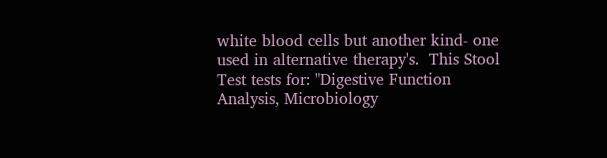white blood cells but another kind- one used in alternative therapy's.  This Stool Test tests for: "Digestive Function Analysis, Microbiology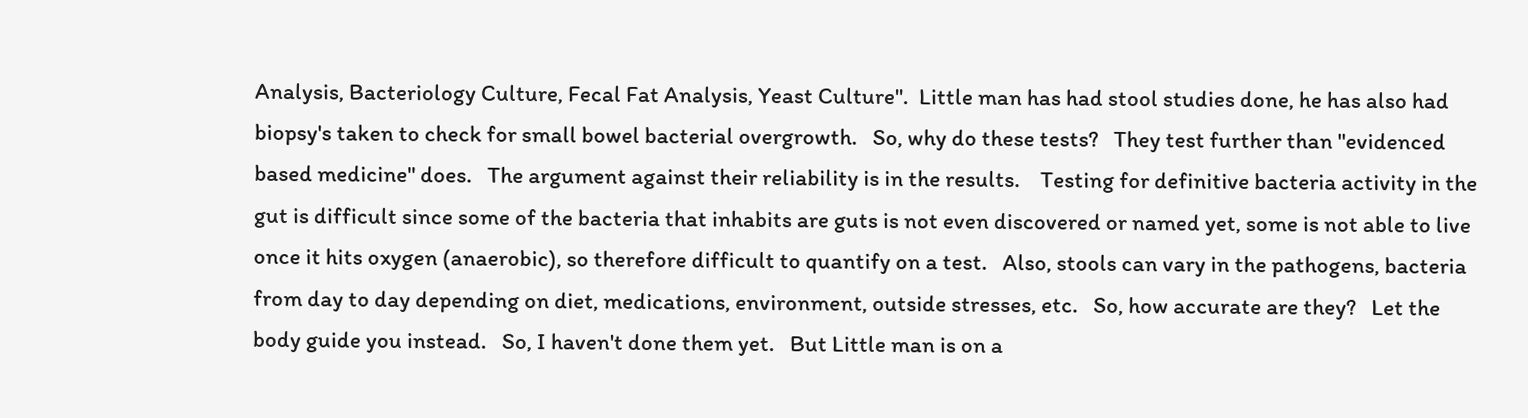Analysis, Bacteriology Culture, Fecal Fat Analysis, Yeast Culture".  Little man has had stool studies done, he has also had biopsy's taken to check for small bowel bacterial overgrowth.   So, why do these tests?   They test further than "evidenced based medicine" does.   The argument against their reliability is in the results.    Testing for definitive bacteria activity in the gut is difficult since some of the bacteria that inhabits are guts is not even discovered or named yet, some is not able to live once it hits oxygen (anaerobic), so therefore difficult to quantify on a test.   Also, stools can vary in the pathogens, bacteria from day to day depending on diet, medications, environment, outside stresses, etc.   So, how accurate are they?   Let the body guide you instead.   So, I haven't done them yet.   But Little man is on a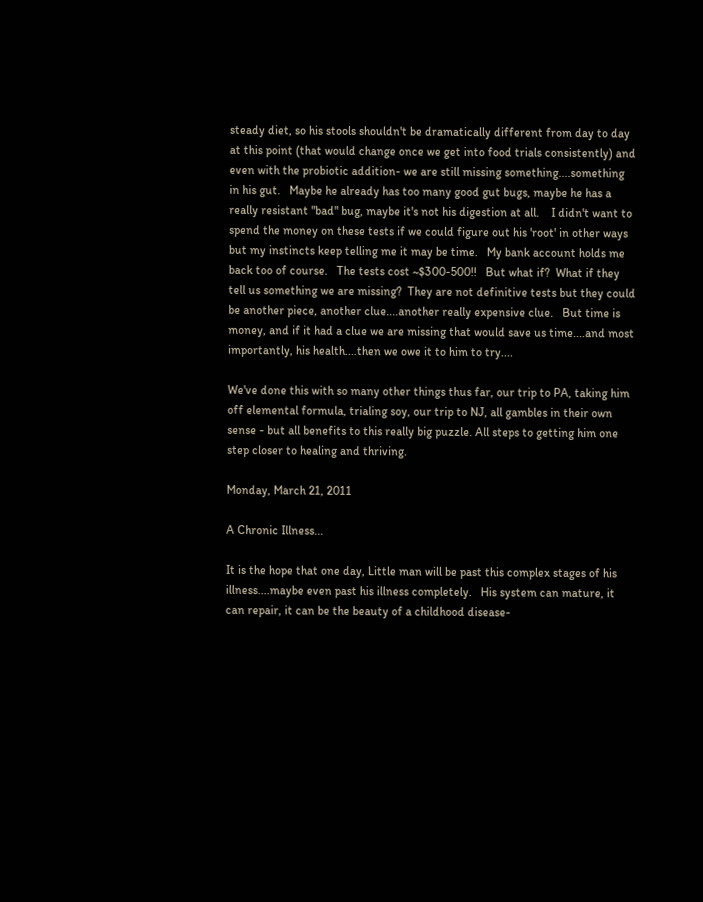steady diet, so his stools shouldn't be dramatically different from day to day at this point (that would change once we get into food trials consistently) and even with the probiotic addition- we are still missing something....something in his gut.   Maybe he already has too many good gut bugs, maybe he has a really resistant "bad" bug, maybe it's not his digestion at all.    I didn't want to spend the money on these tests if we could figure out his 'root' in other ways but my instincts keep telling me it may be time.   My bank account holds me back too of course.   The tests cost ~$300-500!!   But what if?  What if they tell us something we are missing?  They are not definitive tests but they could be another piece, another clue....another really expensive clue.   But time is money, and if it had a clue we are missing that would save us time....and most importantly, his health....then we owe it to him to try....

We've done this with so many other things thus far, our trip to PA, taking him off elemental formula, trialing soy, our trip to NJ, all gambles in their own sense - but all benefits to this really big puzzle. All steps to getting him one step closer to healing and thriving.

Monday, March 21, 2011

A Chronic Illness...

It is the hope that one day, Little man will be past this complex stages of his illness....maybe even past his illness completely.   His system can mature, it can repair, it can be the beauty of a childhood disease-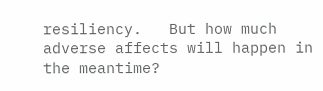resiliency.   But how much adverse affects will happen in the meantime?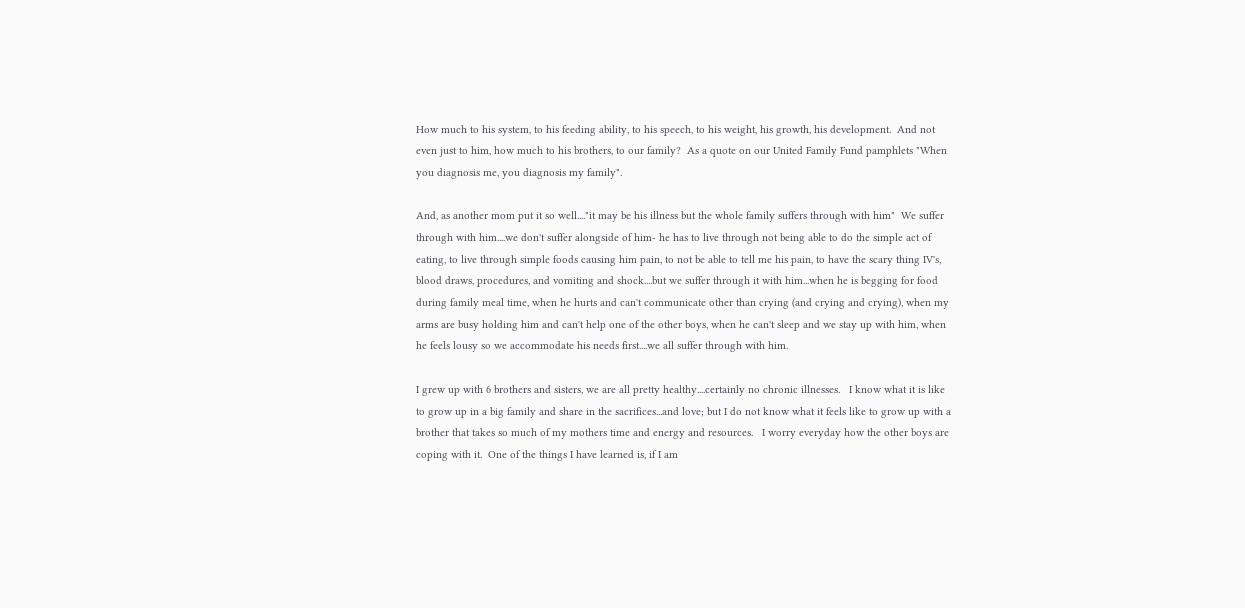How much to his system, to his feeding ability, to his speech, to his weight, his growth, his development.  And not even just to him, how much to his brothers, to our family?  As a quote on our United Family Fund pamphlets "When you diagnosis me, you diagnosis my family".

And, as another mom put it so well...."it may be his illness but the whole family suffers through with him"  We suffer through with him....we don't suffer alongside of him- he has to live through not being able to do the simple act of eating, to live through simple foods causing him pain, to not be able to tell me his pain, to have the scary thing IV's, blood draws, procedures, and vomiting and shock....but we suffer through it with him...when he is begging for food during family meal time, when he hurts and can't communicate other than crying (and crying and crying), when my arms are busy holding him and can't help one of the other boys, when he can't sleep and we stay up with him, when he feels lousy so we accommodate his needs first....we all suffer through with him.

I grew up with 6 brothers and sisters, we are all pretty healthy....certainly no chronic illnesses.   I know what it is like to grow up in a big family and share in the sacrifices...and love; but I do not know what it feels like to grow up with a brother that takes so much of my mothers time and energy and resources.   I worry everyday how the other boys are coping with it.  One of the things I have learned is, if I am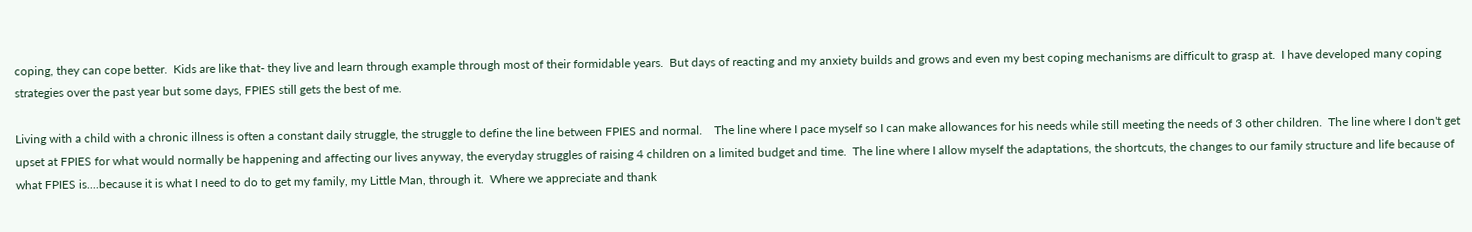coping, they can cope better.  Kids are like that- they live and learn through example through most of their formidable years.  But days of reacting and my anxiety builds and grows and even my best coping mechanisms are difficult to grasp at.  I have developed many coping strategies over the past year but some days, FPIES still gets the best of me.

Living with a child with a chronic illness is often a constant daily struggle, the struggle to define the line between FPIES and normal.    The line where I pace myself so I can make allowances for his needs while still meeting the needs of 3 other children.  The line where I don't get upset at FPIES for what would normally be happening and affecting our lives anyway, the everyday struggles of raising 4 children on a limited budget and time.  The line where I allow myself the adaptations, the shortcuts, the changes to our family structure and life because of what FPIES is....because it is what I need to do to get my family, my Little Man, through it.  Where we appreciate and thank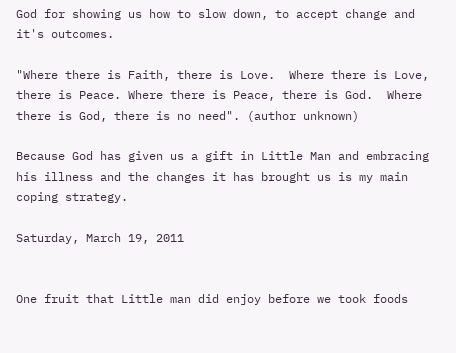God for showing us how to slow down, to accept change and it's outcomes.

"Where there is Faith, there is Love.  Where there is Love, there is Peace. Where there is Peace, there is God.  Where there is God, there is no need". (author unknown)

Because God has given us a gift in Little Man and embracing his illness and the changes it has brought us is my main coping strategy.

Saturday, March 19, 2011


One fruit that Little man did enjoy before we took foods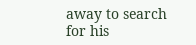away to search for his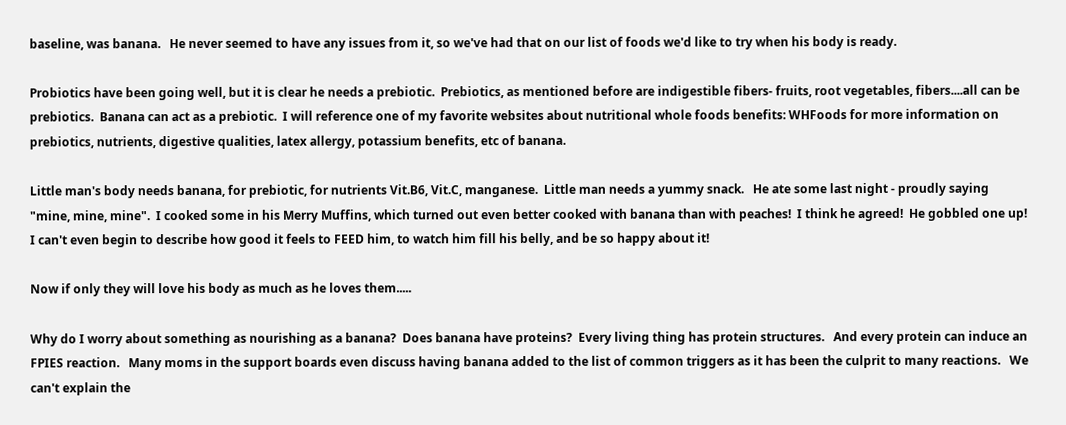baseline, was banana.   He never seemed to have any issues from it, so we've had that on our list of foods we'd like to try when his body is ready.

Probiotics have been going well, but it is clear he needs a prebiotic.  Prebiotics, as mentioned before are indigestible fibers- fruits, root vegetables, fibers....all can be prebiotics.  Banana can act as a prebiotic.  I will reference one of my favorite websites about nutritional whole foods benefits: WHFoods for more information on prebiotics, nutrients, digestive qualities, latex allergy, potassium benefits, etc of banana.

Little man's body needs banana, for prebiotic, for nutrients Vit.B6, Vit.C, manganese.  Little man needs a yummy snack.   He ate some last night - proudly saying "mine, mine, mine".  I cooked some in his Merry Muffins, which turned out even better cooked with banana than with peaches!  I think he agreed!  He gobbled one up!   I can't even begin to describe how good it feels to FEED him, to watch him fill his belly, and be so happy about it!

Now if only they will love his body as much as he loves them.....

Why do I worry about something as nourishing as a banana?  Does banana have proteins?  Every living thing has protein structures.   And every protein can induce an FPIES reaction.   Many moms in the support boards even discuss having banana added to the list of common triggers as it has been the culprit to many reactions.   We can't explain the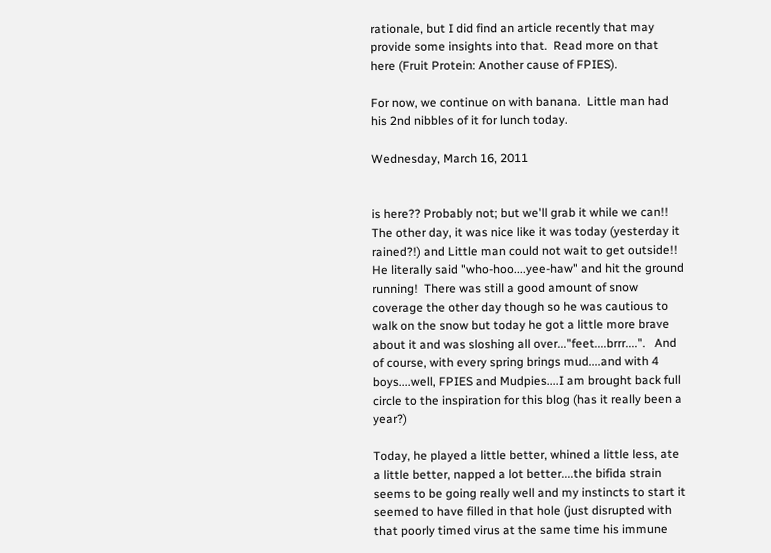rationale, but I did find an article recently that may provide some insights into that.  Read more on that here (Fruit Protein: Another cause of FPIES).

For now, we continue on with banana.  Little man had his 2nd nibbles of it for lunch today.

Wednesday, March 16, 2011


is here?? Probably not; but we'll grab it while we can!!  The other day, it was nice like it was today (yesterday it rained?!) and Little man could not wait to get outside!! He literally said "who-hoo....yee-haw" and hit the ground running!  There was still a good amount of snow coverage the other day though so he was cautious to walk on the snow but today he got a little more brave about it and was sloshing all over..."feet....brrr....".   And of course, with every spring brings mud....and with 4 boys....well, FPIES and Mudpies....I am brought back full circle to the inspiration for this blog (has it really been a year?)

Today, he played a little better, whined a little less, ate a little better, napped a lot better....the bifida strain seems to be going really well and my instincts to start it seemed to have filled in that hole (just disrupted with that poorly timed virus at the same time his immune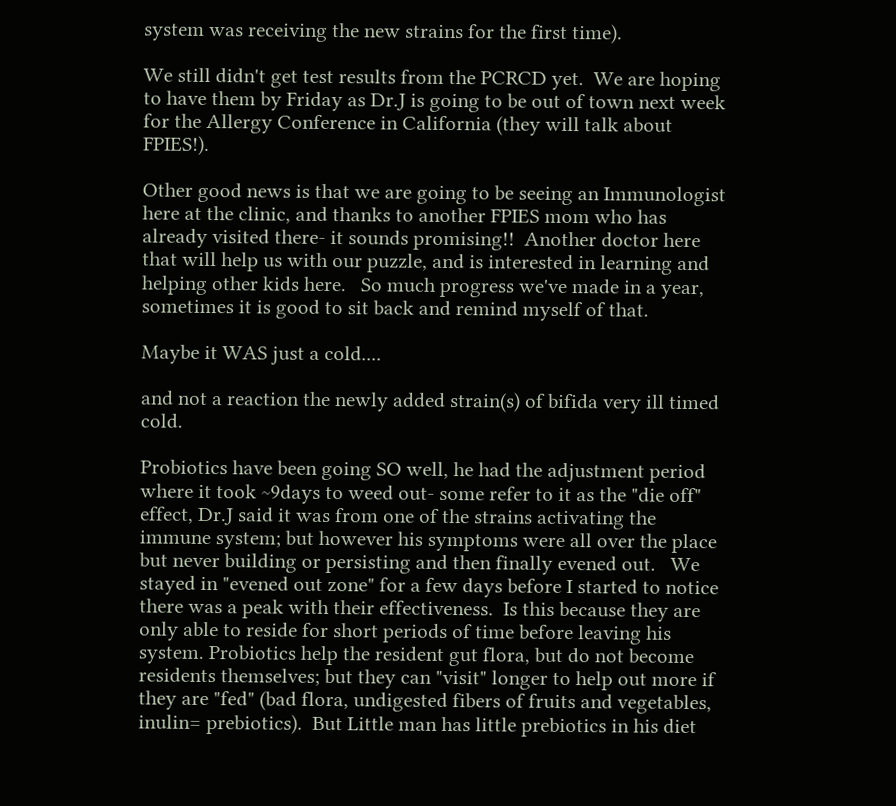system was receiving the new strains for the first time).

We still didn't get test results from the PCRCD yet.  We are hoping to have them by Friday as Dr.J is going to be out of town next week for the Allergy Conference in California (they will talk about FPIES!).

Other good news is that we are going to be seeing an Immunologist here at the clinic, and thanks to another FPIES mom who has already visited there- it sounds promising!!  Another doctor here that will help us with our puzzle, and is interested in learning and helping other kids here.   So much progress we've made in a year, sometimes it is good to sit back and remind myself of that.

Maybe it WAS just a cold....

and not a reaction the newly added strain(s) of bifida very ill timed cold.

Probiotics have been going SO well, he had the adjustment period where it took ~9days to weed out- some refer to it as the "die off" effect, Dr.J said it was from one of the strains activating the immune system; but however his symptoms were all over the place but never building or persisting and then finally evened out.   We stayed in "evened out zone" for a few days before I started to notice there was a peak with their effectiveness.  Is this because they are only able to reside for short periods of time before leaving his system. Probiotics help the resident gut flora, but do not become residents themselves; but they can "visit" longer to help out more if they are "fed" (bad flora, undigested fibers of fruits and vegetables, inulin= prebiotics).  But Little man has little prebiotics in his diet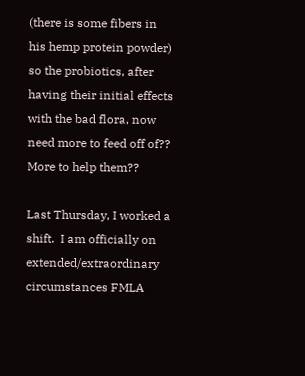(there is some fibers in his hemp protein powder) so the probiotics, after having their initial effects with the bad flora, now need more to feed off of??  More to help them??

Last Thursday, I worked a shift.  I am officially on extended/extraordinary circumstances FMLA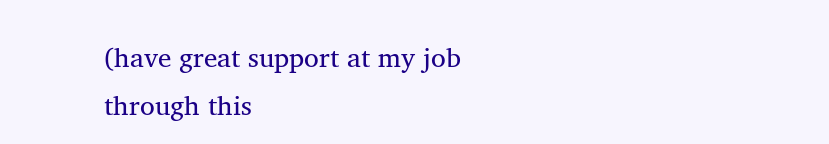(have great support at my job through this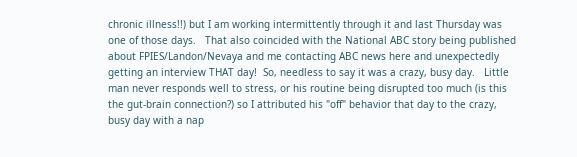chronic illness!!) but I am working intermittently through it and last Thursday was one of those days.   That also coincided with the National ABC story being published about FPIES/Landon/Nevaya and me contacting ABC news here and unexpectedly getting an interview THAT day!  So, needless to say it was a crazy, busy day.   Little man never responds well to stress, or his routine being disrupted too much (is this the gut-brain connection?) so I attributed his "off" behavior that day to the crazy, busy day with a nap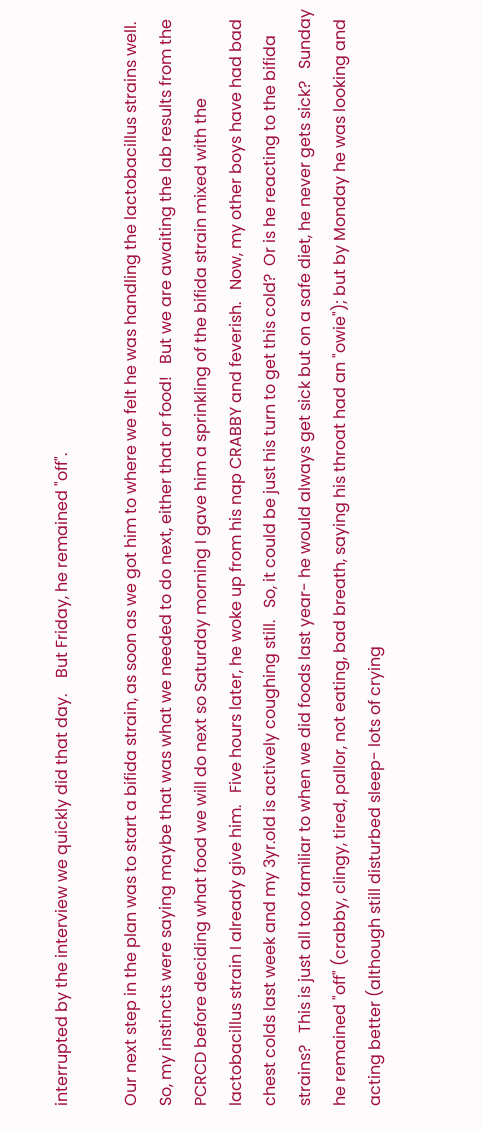interrupted by the interview we quickly did that day.    But Friday, he remained "off".

Our next step in the plan was to start a bifida strain, as soon as we got him to where we felt he was handling the lactobacillus strains well.   So, my instincts were saying maybe that was what we needed to do next, either that or food!   But we are awaiting the lab results from the PCRCD before deciding what food we will do next so Saturday morning I gave him a sprinkling of the bifida strain mixed with the  lactobacillus strain I already give him.   Five hours later, he woke up from his nap CRABBY and feverish.   Now, my other boys have had bad chest colds last week and my 3yr.old is actively coughing still.   So, it could be just his turn to get this cold?  Or is he reacting to the bifida strains?   This is just all too familiar to when we did foods last year- he would always get sick but on a safe diet, he never gets sick?   Sunday he remained "off" (crabby, clingy, tired, pallor, not eating, bad breath, saying his throat had an "owie"); but by Monday he was looking and acting better (although still disturbed sleep- lots of crying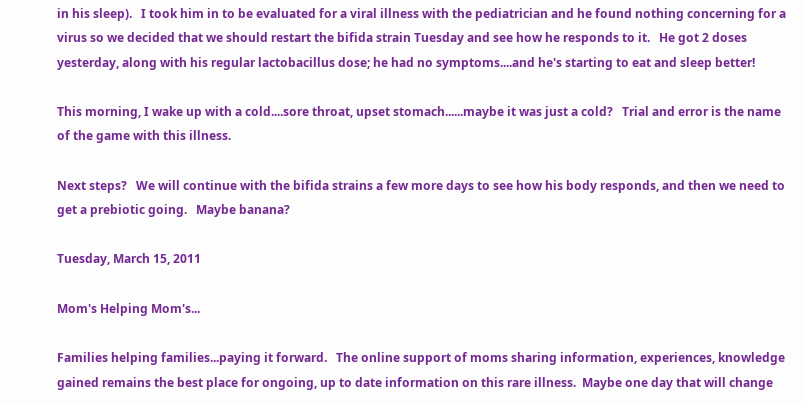in his sleep).   I took him in to be evaluated for a viral illness with the pediatrician and he found nothing concerning for a virus so we decided that we should restart the bifida strain Tuesday and see how he responds to it.   He got 2 doses yesterday, along with his regular lactobacillus dose; he had no symptoms....and he's starting to eat and sleep better!

This morning, I wake up with a cold....sore throat, upset stomach......maybe it was just a cold?   Trial and error is the name of the game with this illness.

Next steps?   We will continue with the bifida strains a few more days to see how his body responds, and then we need to get a prebiotic going.   Maybe banana?

Tuesday, March 15, 2011

Mom's Helping Mom's...

Families helping families...paying it forward.   The online support of moms sharing information, experiences, knowledge gained remains the best place for ongoing, up to date information on this rare illness.  Maybe one day that will change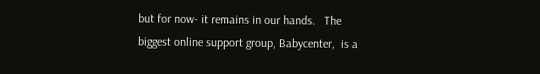but for now- it remains in our hands.   The biggest online support group, Babycenter,  is a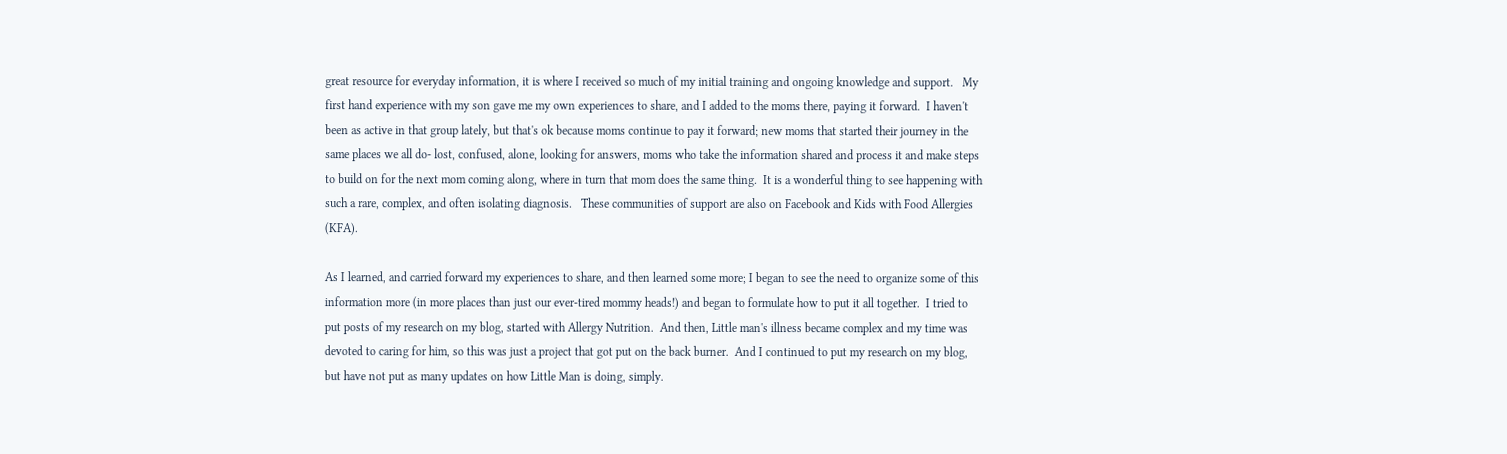great resource for everyday information, it is where I received so much of my initial training and ongoing knowledge and support.   My first hand experience with my son gave me my own experiences to share, and I added to the moms there, paying it forward.  I haven't been as active in that group lately, but that's ok because moms continue to pay it forward; new moms that started their journey in the same places we all do- lost, confused, alone, looking for answers, moms who take the information shared and process it and make steps to build on for the next mom coming along, where in turn that mom does the same thing.  It is a wonderful thing to see happening with such a rare, complex, and often isolating diagnosis.   These communities of support are also on Facebook and Kids with Food Allergies (KFA).

As I learned, and carried forward my experiences to share, and then learned some more; I began to see the need to organize some of this information more (in more places than just our ever-tired mommy heads!) and began to formulate how to put it all together.  I tried to put posts of my research on my blog, started with Allergy Nutrition.  And then, Little man's illness became complex and my time was devoted to caring for him, so this was just a project that got put on the back burner.  And I continued to put my research on my blog, but have not put as many updates on how Little Man is doing, simply.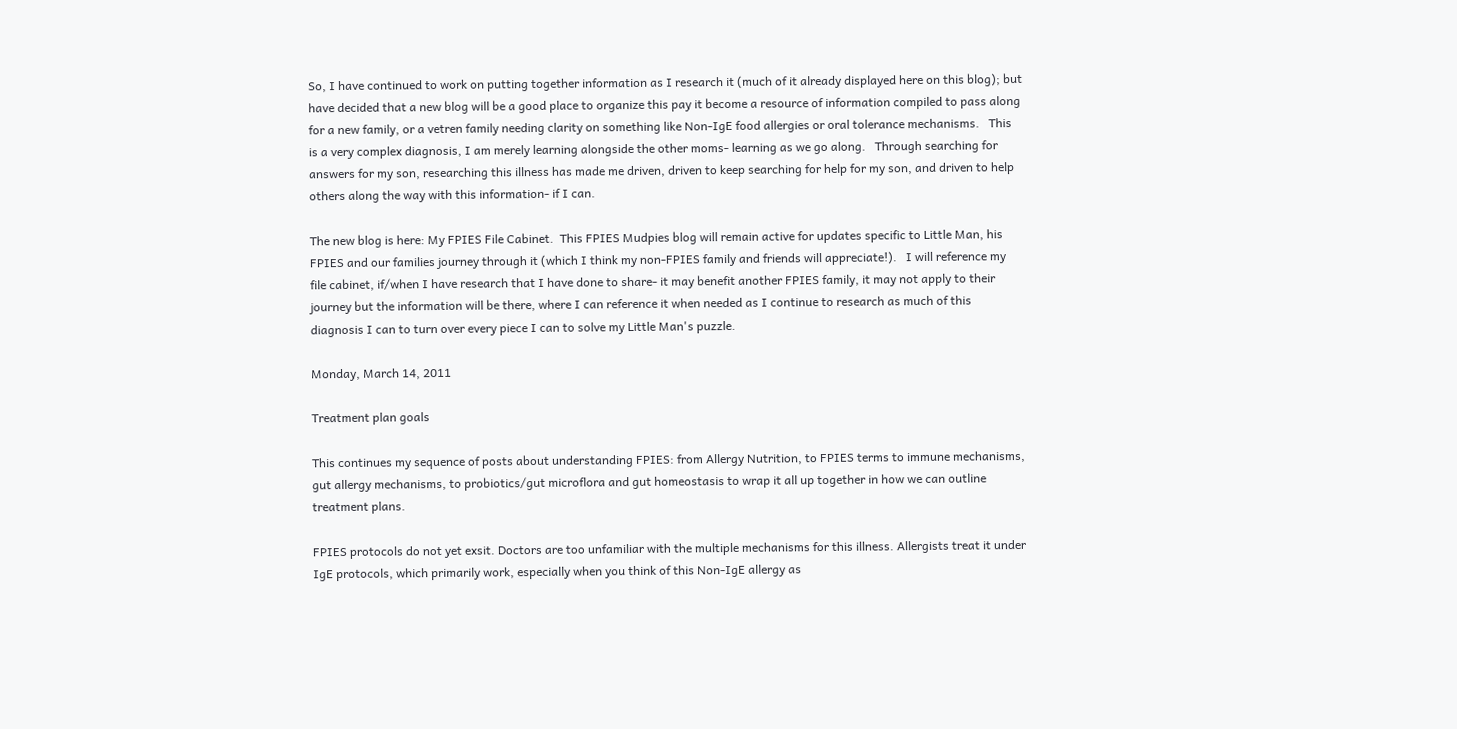So, I have continued to work on putting together information as I research it (much of it already displayed here on this blog); but have decided that a new blog will be a good place to organize this pay it become a resource of information compiled to pass along for a new family, or a vetren family needing clarity on something like Non-IgE food allergies or oral tolerance mechanisms.   This is a very complex diagnosis, I am merely learning alongside the other moms- learning as we go along.   Through searching for answers for my son, researching this illness has made me driven, driven to keep searching for help for my son, and driven to help others along the way with this information- if I can.

The new blog is here: My FPIES File Cabinet.  This FPIES Mudpies blog will remain active for updates specific to Little Man, his FPIES and our families journey through it (which I think my non-FPIES family and friends will appreciate!).   I will reference my file cabinet, if/when I have research that I have done to share- it may benefit another FPIES family, it may not apply to their journey but the information will be there, where I can reference it when needed as I continue to research as much of this diagnosis I can to turn over every piece I can to solve my Little Man's puzzle.

Monday, March 14, 2011

Treatment plan goals

This continues my sequence of posts about understanding FPIES: from Allergy Nutrition, to FPIES terms to immune mechanisms, gut allergy mechanisms, to probiotics/gut microflora and gut homeostasis to wrap it all up together in how we can outline treatment plans.

FPIES protocols do not yet exsit. Doctors are too unfamiliar with the multiple mechanisms for this illness. Allergists treat it under IgE protocols, which primarily work, especially when you think of this Non-IgE allergy as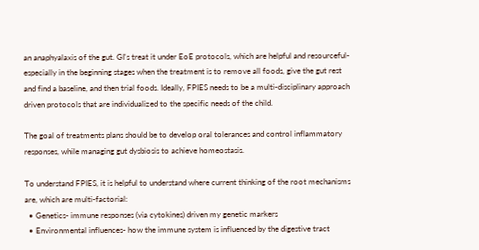an anaphyalaxis of the gut. GI's treat it under EoE protocols, which are helpful and resourceful- especially in the beginning stages when the treatment is to remove all foods, give the gut rest and find a baseline, and then trial foods. Ideally, FPIES needs to be a multi-disciplinary approach driven protocols that are individualized to the specific needs of the child.

The goal of treatments plans should be to develop oral tolerances and control inflammatory responses, while managing gut dysbiosis to achieve homeostasis.

To understand FPIES, it is helpful to understand where current thinking of the root mechanisms are, which are multi-factorial:
  • Genetics- immune responses (via cytokines) driven my genetic markers
  • Environmental influences- how the immune system is influenced by the digestive tract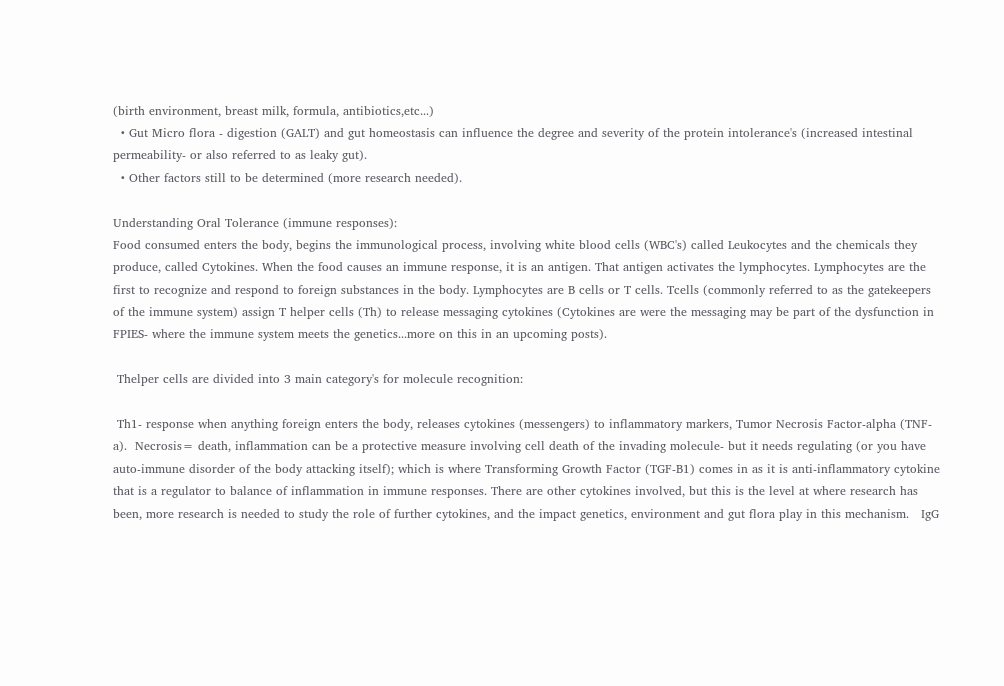(birth environment, breast milk, formula, antibiotics,etc...)
  • Gut Micro flora - digestion (GALT) and gut homeostasis can influence the degree and severity of the protein intolerance's (increased intestinal permeability- or also referred to as leaky gut).
  • Other factors still to be determined (more research needed).

Understanding Oral Tolerance (immune responses):
Food consumed enters the body, begins the immunological process, involving white blood cells (WBC's) called Leukocytes and the chemicals they produce, called Cytokines. When the food causes an immune response, it is an antigen. That antigen activates the lymphocytes. Lymphocytes are the first to recognize and respond to foreign substances in the body. Lymphocytes are B cells or T cells. Tcells (commonly referred to as the gatekeepers of the immune system) assign T helper cells (Th) to release messaging cytokines (Cytokines are were the messaging may be part of the dysfunction in FPIES- where the immune system meets the genetics...more on this in an upcoming posts).

 Thelper cells are divided into 3 main category's for molecule recognition:

 Th1- response when anything foreign enters the body, releases cytokines (messengers) to inflammatory markers, Tumor Necrosis Factor-alpha (TNF-a).  Necrosis= death, inflammation can be a protective measure involving cell death of the invading molecule- but it needs regulating (or you have auto-immune disorder of the body attacking itself); which is where Transforming Growth Factor (TGF-B1) comes in as it is anti-inflammatory cytokine that is a regulator to balance of inflammation in immune responses. There are other cytokines involved, but this is the level at where research has been, more research is needed to study the role of further cytokines, and the impact genetics, environment and gut flora play in this mechanism.   IgG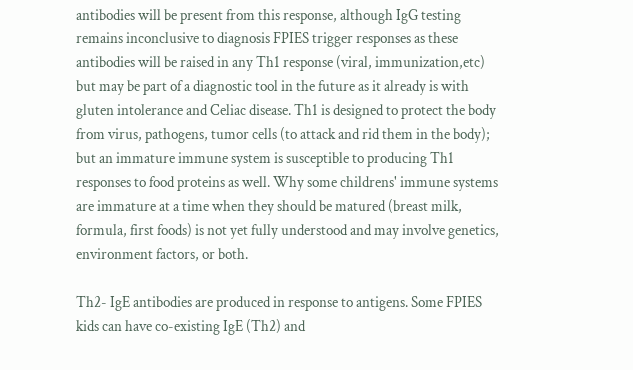antibodies will be present from this response, although IgG testing remains inconclusive to diagnosis FPIES trigger responses as these antibodies will be raised in any Th1 response (viral, immunization,etc) but may be part of a diagnostic tool in the future as it already is with gluten intolerance and Celiac disease. Th1 is designed to protect the body from virus, pathogens, tumor cells (to attack and rid them in the body); but an immature immune system is susceptible to producing Th1 responses to food proteins as well. Why some childrens' immune systems are immature at a time when they should be matured (breast milk, formula, first foods) is not yet fully understood and may involve genetics, environment factors, or both.

Th2- IgE antibodies are produced in response to antigens. Some FPIES kids can have co-existing IgE (Th2) and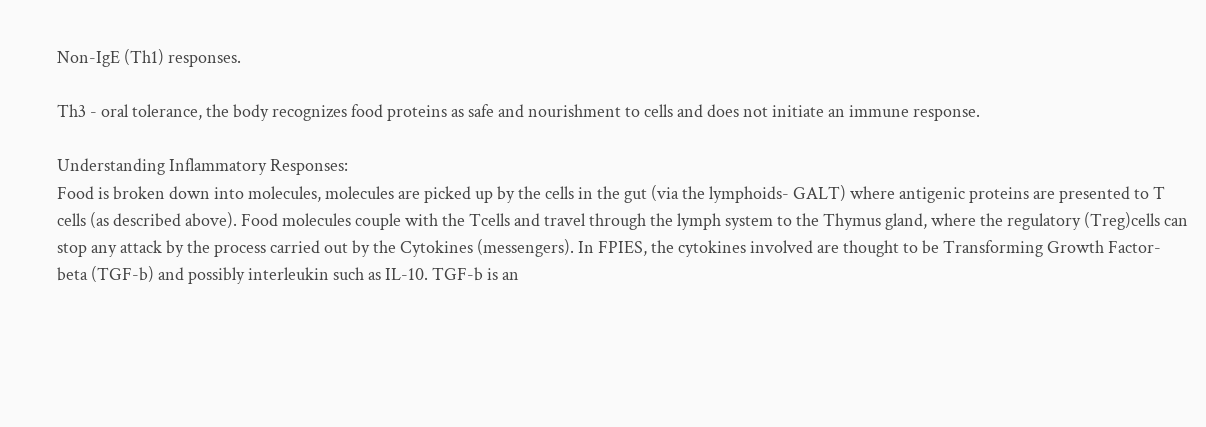Non-IgE (Th1) responses.

Th3 - oral tolerance, the body recognizes food proteins as safe and nourishment to cells and does not initiate an immune response.

Understanding Inflammatory Responses:
Food is broken down into molecules, molecules are picked up by the cells in the gut (via the lymphoids- GALT) where antigenic proteins are presented to T cells (as described above). Food molecules couple with the Tcells and travel through the lymph system to the Thymus gland, where the regulatory (Treg)cells can stop any attack by the process carried out by the Cytokines (messengers). In FPIES, the cytokines involved are thought to be Transforming Growth Factor- beta (TGF-b) and possibly interleukin such as IL-10. TGF-b is an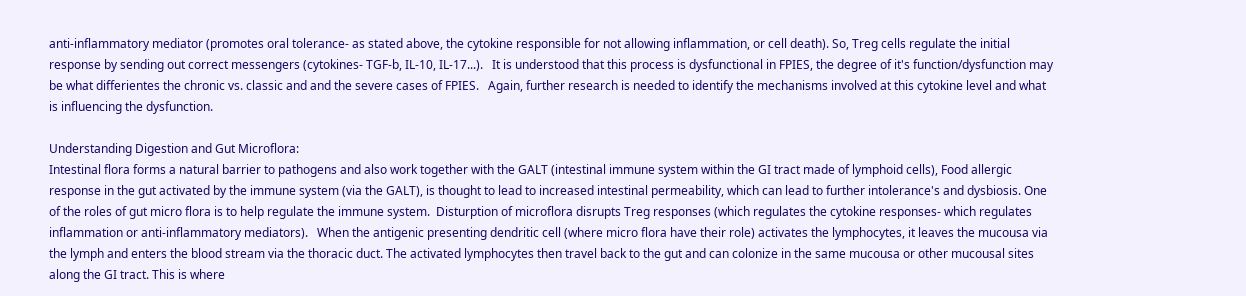anti-inflammatory mediator (promotes oral tolerance- as stated above, the cytokine responsible for not allowing inflammation, or cell death). So, Treg cells regulate the initial response by sending out correct messengers (cytokines- TGF-b, IL-10, IL-17...).   It is understood that this process is dysfunctional in FPIES, the degree of it's function/dysfunction may be what differientes the chronic vs. classic and and the severe cases of FPIES.   Again, further research is needed to identify the mechanisms involved at this cytokine level and what is influencing the dysfunction.

Understanding Digestion and Gut Microflora:
Intestinal flora forms a natural barrier to pathogens and also work together with the GALT (intestinal immune system within the GI tract made of lymphoid cells), Food allergic response in the gut activated by the immune system (via the GALT), is thought to lead to increased intestinal permeability, which can lead to further intolerance's and dysbiosis. One of the roles of gut micro flora is to help regulate the immune system.  Disturption of microflora disrupts Treg responses (which regulates the cytokine responses- which regulates inflammation or anti-inflammatory mediators).   When the antigenic presenting dendritic cell (where micro flora have their role) activates the lymphocytes, it leaves the mucousa via the lymph and enters the blood stream via the thoracic duct. The activated lymphocytes then travel back to the gut and can colonize in the same mucousa or other mucousal sites along the GI tract. This is where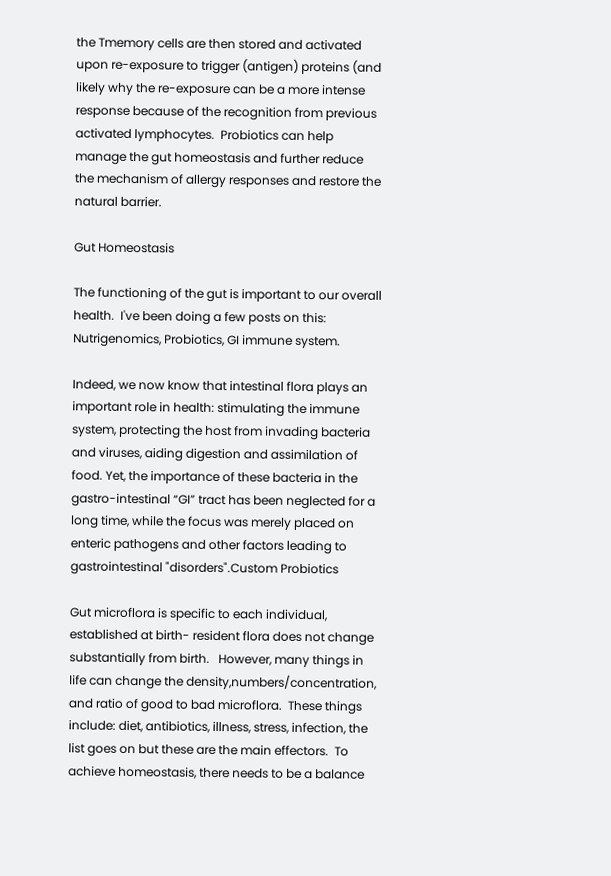the Tmemory cells are then stored and activated upon re-exposure to trigger (antigen) proteins (and likely why the re-exposure can be a more intense response because of the recognition from previous activated lymphocytes.  Probiotics can help manage the gut homeostasis and further reduce the mechanism of allergy responses and restore the natural barrier.

Gut Homeostasis

The functioning of the gut is important to our overall health.  I've been doing a few posts on this: Nutrigenomics, Probiotics, GI immune system.

Indeed, we now know that intestinal flora plays an important role in health: stimulating the immune system, protecting the host from invading bacteria and viruses, aiding digestion and assimilation of food. Yet, the importance of these bacteria in the gastro-intestinal “GI” tract has been neglected for a long time, while the focus was merely placed on enteric pathogens and other factors leading to gastrointestinal "disorders".Custom Probiotics

Gut microflora is specific to each individual, established at birth- resident flora does not change substantially from birth.   However, many things in life can change the density,numbers/concentration, and ratio of good to bad microflora.  These things include: diet, antibiotics, illness, stress, infection, the list goes on but these are the main effectors.  To achieve homeostasis, there needs to be a balance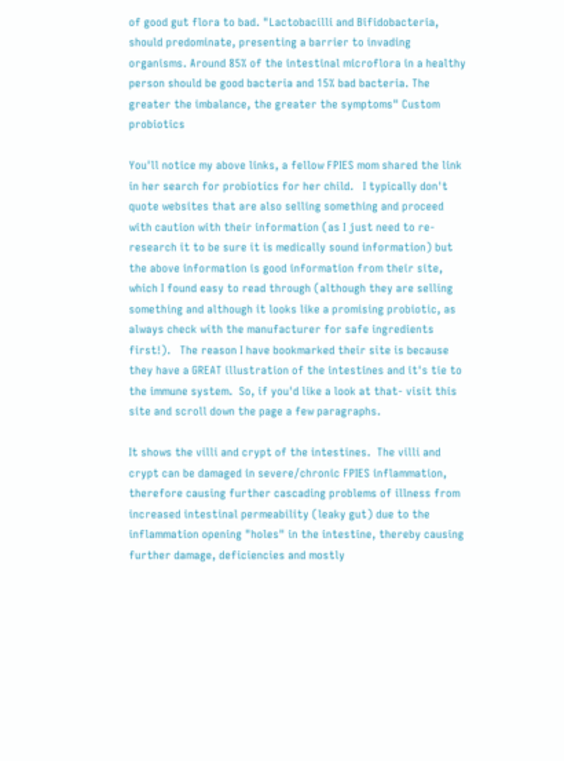of good gut flora to bad. "Lactobacilli and Bifidobacteria, should predominate, presenting a barrier to invading organisms. Around 85% of the intestinal microflora in a healthy person should be good bacteria and 15% bad bacteria. The greater the imbalance, the greater the symptoms" Custom probiotics

You'll notice my above links, a fellow FPIES mom shared the link in her search for probiotics for her child.   I typically don't quote websites that are also selling something and proceed with caution with their information (as I just need to re-research it to be sure it is medically sound information) but the above information is good information from their site, which I found easy to read through (although they are selling something and although it looks like a promising probiotic, as always check with the manufacturer for safe ingredients first!).   The reason I have bookmarked their site is because they have a GREAT illustration of the intestines and it's tie to the immune system.  So, if you'd like a look at that- visit this site and scroll down the page a few paragraphs.

It shows the villi and crypt of the intestines.  The villi and crypt can be damaged in severe/chronic FPIES inflammation, therefore causing further cascading problems of illness from increased intestinal permeability (leaky gut) due to the inflammation opening "holes" in the intestine, thereby causing further damage, deficiencies and mostly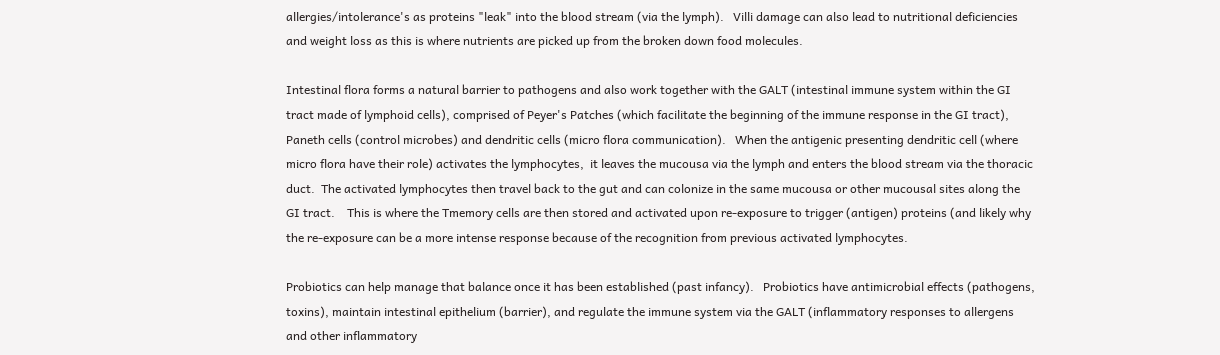allergies/intolerance's as proteins "leak" into the blood stream (via the lymph).   Villi damage can also lead to nutritional deficiencies and weight loss as this is where nutrients are picked up from the broken down food molecules.

Intestinal flora forms a natural barrier to pathogens and also work together with the GALT (intestinal immune system within the GI tract made of lymphoid cells), comprised of Peyer's Patches (which facilitate the beginning of the immune response in the GI tract), Paneth cells (control microbes) and dendritic cells (micro flora communication).   When the antigenic presenting dendritic cell (where micro flora have their role) activates the lymphocytes,  it leaves the mucousa via the lymph and enters the blood stream via the thoracic duct.  The activated lymphocytes then travel back to the gut and can colonize in the same mucousa or other mucousal sites along the GI tract.    This is where the Tmemory cells are then stored and activated upon re-exposure to trigger (antigen) proteins (and likely why the re-exposure can be a more intense response because of the recognition from previous activated lymphocytes.

Probiotics can help manage that balance once it has been established (past infancy).   Probiotics have antimicrobial effects (pathogens, toxins), maintain intestinal epithelium (barrier), and regulate the immune system via the GALT (inflammatory responses to allergens and other inflammatory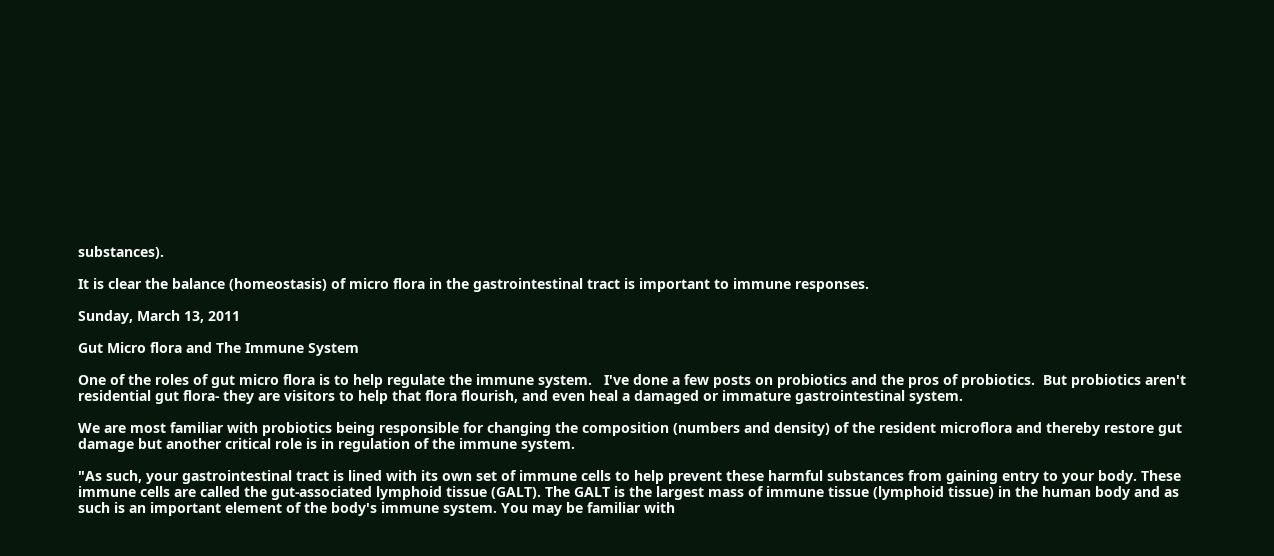substances).

It is clear the balance (homeostasis) of micro flora in the gastrointestinal tract is important to immune responses.

Sunday, March 13, 2011

Gut Micro flora and The Immune System

One of the roles of gut micro flora is to help regulate the immune system.   I've done a few posts on probiotics and the pros of probiotics.  But probiotics aren't residential gut flora- they are visitors to help that flora flourish, and even heal a damaged or immature gastrointestinal system.

We are most familiar with probiotics being responsible for changing the composition (numbers and density) of the resident microflora and thereby restore gut damage but another critical role is in regulation of the immune system.

"As such, your gastrointestinal tract is lined with its own set of immune cells to help prevent these harmful substances from gaining entry to your body. These immune cells are called the gut-associated lymphoid tissue (GALT). The GALT is the largest mass of immune tissue (lymphoid tissue) in the human body and as such is an important element of the body's immune system. You may be familiar with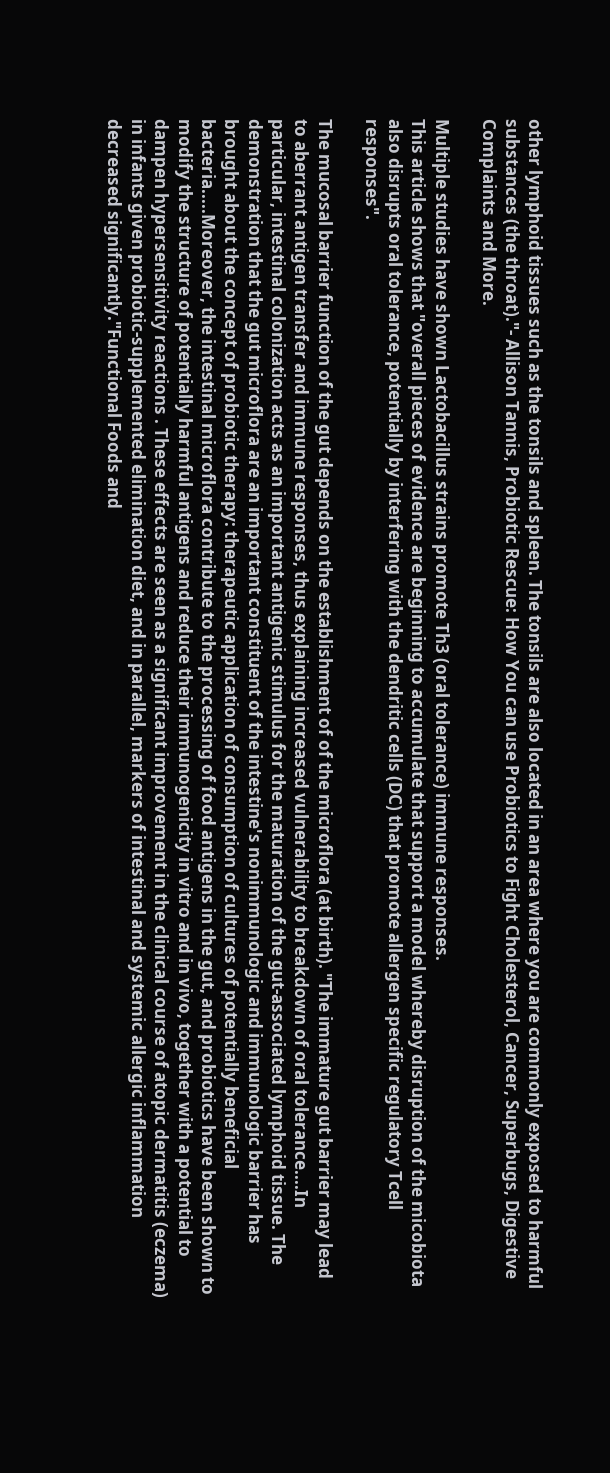other lymphoid tissues such as the tonsils and spleen. The tonsils are also located in an area where you are commonly exposed to harmful substances (the throat)."- Allison Tannis, Probiotic Rescue: How You can use Probiotics to Fight Cholesterol, Cancer, Superbugs, Digestive Complaints and More.

Multiple studies have shown Lactobacillus strains promote Th3 (oral tolerance) immune responses.
This article shows that "overall pieces of evidence are beginning to accumulate that support a model whereby disruption of the micobiota also disrupts oral tolerance, potentially by interfering with the dendritic cells (DC) that promote allergen specific regulatory Tcell responses".

The mucosal barrier function of the gut depends on the establishment of of the microflora (at birth). "The immature gut barrier may lead to aberrant antigen transfer and immune responses, thus explaining increased vulnerability to breakdown of oral tolerance....In particular, intestinal colonization acts as an important antigenic stimulus for the maturation of the gut-associated lymphoid tissue. The demonstration that the gut microflora are an important constituent of the intestine's nonimmunologic and immunologic barrier has brought about the concept of probiotic therapy: therapeutic application of consumption of cultures of potentially beneficial bacteria.....Moreover, the intestinal microflora contribute to the processing of food antigens in the gut, and probiotics have been shown to modify the structure of potentially harmful antigens and reduce their immunogenicity in vitro and in vivo, together with a potential to dampen hypersensitivity reactions . These effects are seen as a significant improvement in the clinical course of atopic dermatitis (eczema) in infants given probiotic-supplemented elimination diet, and in parallel, markers of intestinal and systemic allergic inflammation decreased significantly."Functional Foods and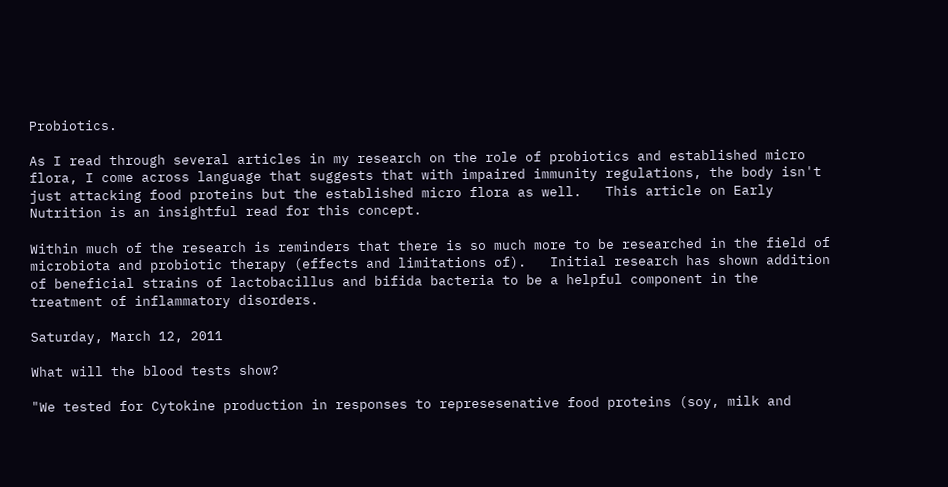Probiotics.

As I read through several articles in my research on the role of probiotics and established micro flora, I come across language that suggests that with impaired immunity regulations, the body isn't just attacking food proteins but the established micro flora as well.   This article on Early Nutrition is an insightful read for this concept.

Within much of the research is reminders that there is so much more to be researched in the field of microbiota and probiotic therapy (effects and limitations of).   Initial research has shown addition of beneficial strains of lactobacillus and bifida bacteria to be a helpful component in the treatment of inflammatory disorders.

Saturday, March 12, 2011

What will the blood tests show?

"We tested for Cytokine production in responses to represesenative food proteins (soy, milk and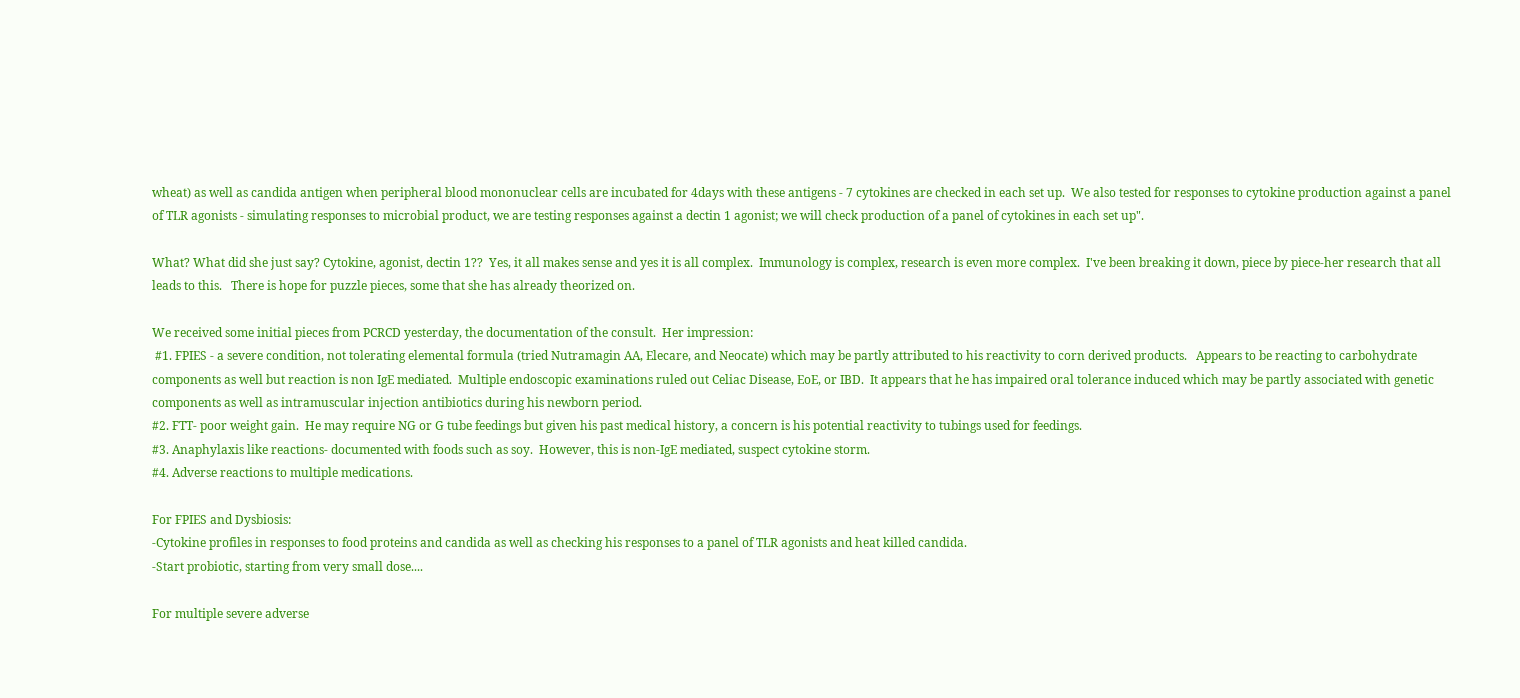wheat) as well as candida antigen when peripheral blood mononuclear cells are incubated for 4days with these antigens - 7 cytokines are checked in each set up.  We also tested for responses to cytokine production against a panel of TLR agonists - simulating responses to microbial product, we are testing responses against a dectin 1 agonist; we will check production of a panel of cytokines in each set up".

What? What did she just say? Cytokine, agonist, dectin 1??  Yes, it all makes sense and yes it is all complex.  Immunology is complex, research is even more complex.  I've been breaking it down, piece by piece-her research that all leads to this.   There is hope for puzzle pieces, some that she has already theorized on.

We received some initial pieces from PCRCD yesterday, the documentation of the consult.  Her impression:
 #1. FPIES - a severe condition, not tolerating elemental formula (tried Nutramagin AA, Elecare, and Neocate) which may be partly attributed to his reactivity to corn derived products.   Appears to be reacting to carbohydrate components as well but reaction is non IgE mediated.  Multiple endoscopic examinations ruled out Celiac Disease, EoE, or IBD.  It appears that he has impaired oral tolerance induced which may be partly associated with genetic components as well as intramuscular injection antibiotics during his newborn period.
#2. FTT- poor weight gain.  He may require NG or G tube feedings but given his past medical history, a concern is his potential reactivity to tubings used for feedings.
#3. Anaphylaxis like reactions- documented with foods such as soy.  However, this is non-IgE mediated, suspect cytokine storm.
#4. Adverse reactions to multiple medications.

For FPIES and Dysbiosis:
-Cytokine profiles in responses to food proteins and candida as well as checking his responses to a panel of TLR agonists and heat killed candida.
-Start probiotic, starting from very small dose....

For multiple severe adverse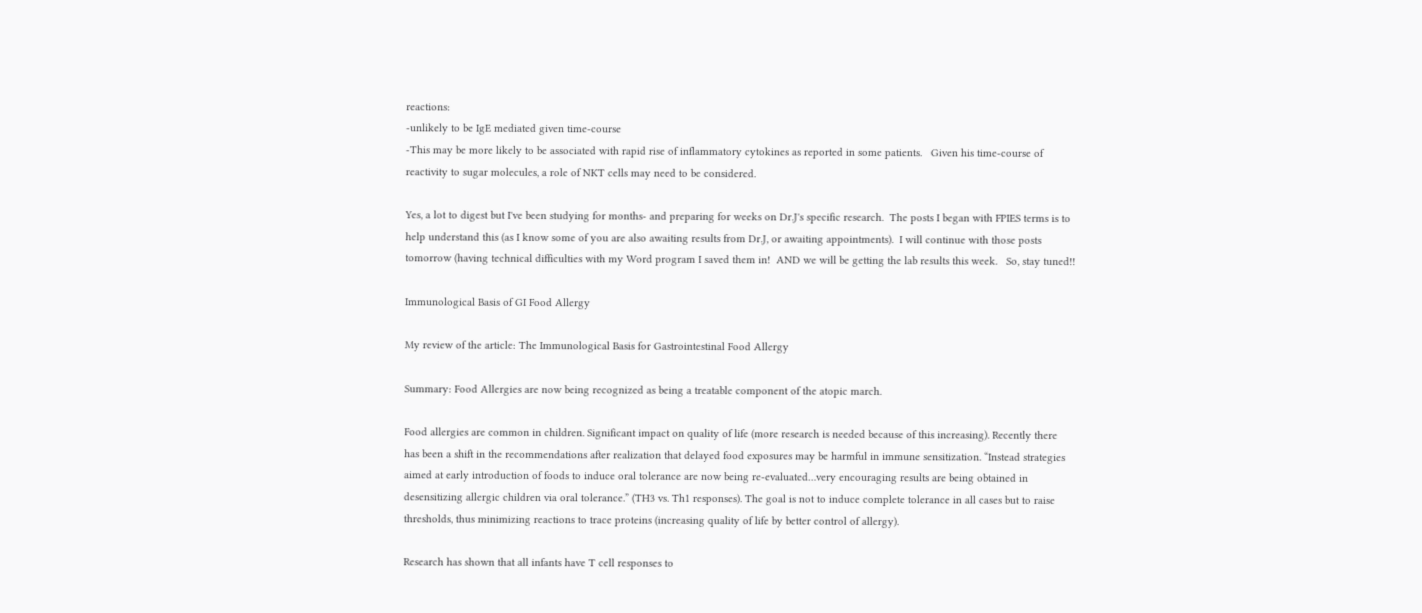reactions:
-unlikely to be IgE mediated given time-course
-This may be more likely to be associated with rapid rise of inflammatory cytokines as reported in some patients.   Given his time-course of reactivity to sugar molecules, a role of NKT cells may need to be considered.

Yes, a lot to digest but I've been studying for months- and preparing for weeks on Dr.J's specific research.  The posts I began with FPIES terms is to help understand this (as I know some of you are also awaiting results from Dr.J, or awaiting appointments).  I will continue with those posts tomorrow (having technical difficulties with my Word program I saved them in!  AND we will be getting the lab results this week.   So, stay tuned!!

Immunological Basis of GI Food Allergy

My review of the article: The Immunological Basis for Gastrointestinal Food Allergy

Summary: Food Allergies are now being recognized as being a treatable component of the atopic march.

Food allergies are common in children. Significant impact on quality of life (more research is needed because of this increasing). Recently there has been a shift in the recommendations after realization that delayed food exposures may be harmful in immune sensitization. “Instead strategies aimed at early introduction of foods to induce oral tolerance are now being re-evaluated…very encouraging results are being obtained in desensitizing allergic children via oral tolerance.” (TH3 vs. Th1 responses). The goal is not to induce complete tolerance in all cases but to raise thresholds, thus minimizing reactions to trace proteins (increasing quality of life by better control of allergy).

Research has shown that all infants have T cell responses to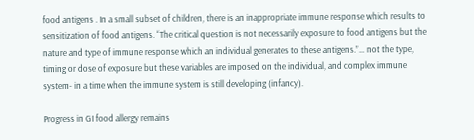food antigens . In a small subset of children, there is an inappropriate immune response which results to sensitization of food antigens. “The critical question is not necessarily exposure to food antigens but the nature and type of immune response which an individual generates to these antigens.”… not the type, timing or dose of exposure but these variables are imposed on the individual, and complex immune system- in a time when the immune system is still developing (infancy).

Progress in GI food allergy remains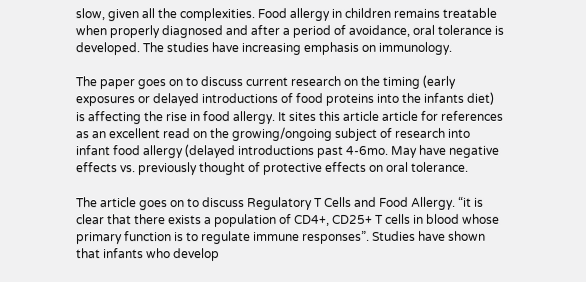slow, given all the complexities. Food allergy in children remains treatable when properly diagnosed and after a period of avoidance, oral tolerance is developed. The studies have increasing emphasis on immunology.

The paper goes on to discuss current research on the timing (early exposures or delayed introductions of food proteins into the infants diet) is affecting the rise in food allergy. It sites this article article for references as an excellent read on the growing/ongoing subject of research into infant food allergy (delayed introductions past 4-6mo. May have negative effects vs. previously thought of protective effects on oral tolerance.

The article goes on to discuss Regulatory T Cells and Food Allergy. “it is clear that there exists a population of CD4+, CD25+ T cells in blood whose primary function is to regulate immune responses”. Studies have shown that infants who develop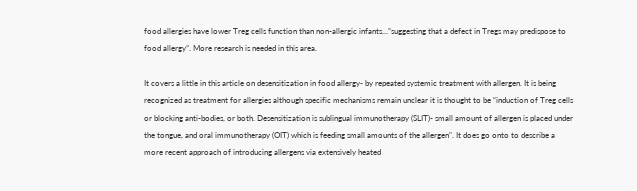food allergies have lower Treg cells function than non-allergic infants…”suggesting that a defect in Tregs may predispose to food allergy”. More research is needed in this area.

It covers a little in this article on desensitization in food allergy- by repeated systemic treatment with allergen. It is being recognized as treatment for allergies although specific mechanisms remain unclear it is thought to be “induction of Treg cells or blocking anti-bodies, or both. Desensitization is sublingual immunotherapy (SLIT)- small amount of allergen is placed under the tongue, and oral immunotherapy (OIT) which is feeding small amounts of the allergen". It does go onto to describe a more recent approach of introducing allergens via extensively heated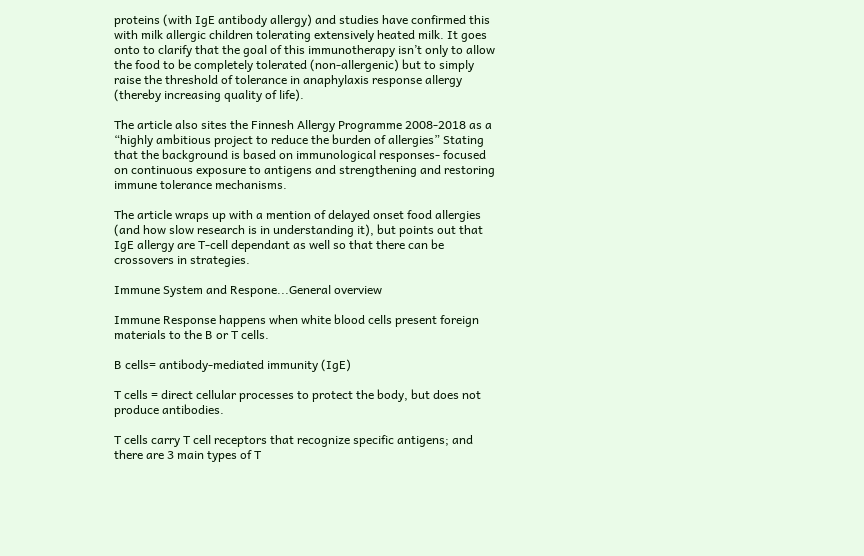proteins (with IgE antibody allergy) and studies have confirmed this with milk allergic children tolerating extensively heated milk. It goes onto to clarify that the goal of this immunotherapy isn’t only to allow the food to be completely tolerated (non-allergenic) but to simply raise the threshold of tolerance in anaphylaxis response allergy (thereby increasing quality of life).

The article also sites the Finnesh Allergy Programme 2008-2018 as a “highly ambitious project to reduce the burden of allergies” Stating that the background is based on immunological responses- focused on continuous exposure to antigens and strengthening and restoring immune tolerance mechanisms.

The article wraps up with a mention of delayed onset food allergies (and how slow research is in understanding it), but points out that IgE allergy are T-cell dependant as well so that there can be crossovers in strategies.

Immune System and Respone...General overview

Immune Response happens when white blood cells present foreign materials to the B or T cells.

B cells= antibody-mediated immunity (IgE)

T cells = direct cellular processes to protect the body, but does not produce antibodies.

T cells carry T cell receptors that recognize specific antigens; and there are 3 main types of T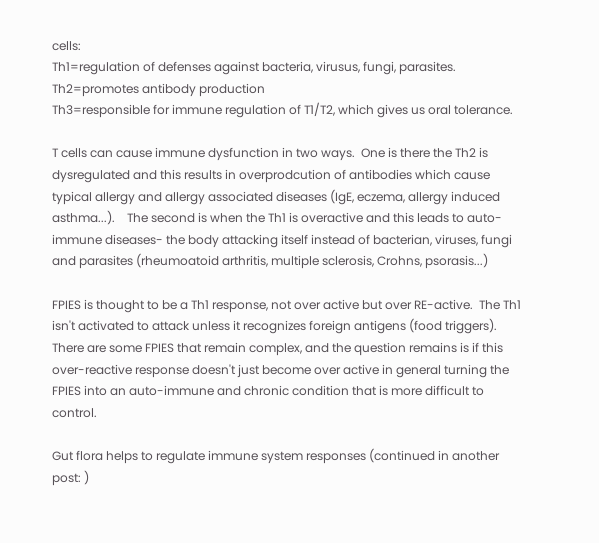cells:
Th1=regulation of defenses against bacteria, virusus, fungi, parasites.
Th2=promotes antibody production
Th3=responsible for immune regulation of T1/T2, which gives us oral tolerance.

T cells can cause immune dysfunction in two ways.  One is there the Th2 is dysregulated and this results in overprodcution of antibodies which cause typical allergy and allergy associated diseases (IgE, eczema, allergy induced asthma...).    The second is when the Th1 is overactive and this leads to auto-immune diseases- the body attacking itself instead of bacterian, viruses, fungi and parasites (rheumoatoid arthritis, multiple sclerosis, Crohns, psorasis...)

FPIES is thought to be a Th1 response, not over active but over RE-active.  The Th1 isn't activated to attack unless it recognizes foreign antigens (food triggers).   There are some FPIES that remain complex, and the question remains is if this over-reactive response doesn't just become over active in general turning the FPIES into an auto-immune and chronic condition that is more difficult to control.

Gut flora helps to regulate immune system responses (continued in another post: )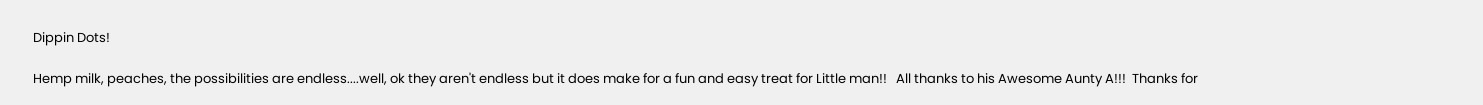Dippin Dots!

Hemp milk, peaches, the possibilities are endless....well, ok they aren't endless but it does make for a fun and easy treat for Little man!!   All thanks to his Awesome Aunty A!!!  Thanks for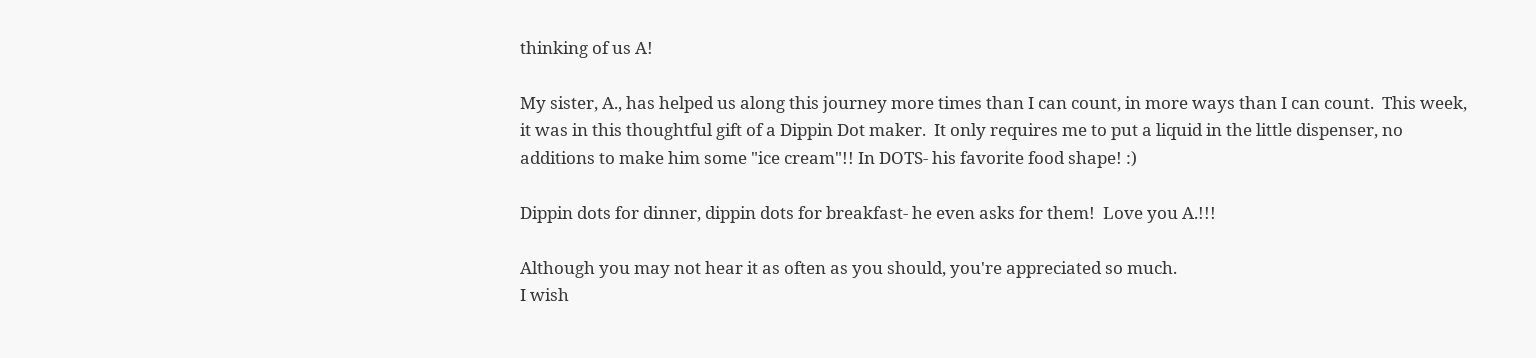thinking of us A!

My sister, A., has helped us along this journey more times than I can count, in more ways than I can count.  This week, it was in this thoughtful gift of a Dippin Dot maker.  It only requires me to put a liquid in the little dispenser, no additions to make him some "ice cream"!! In DOTS- his favorite food shape! :)

Dippin dots for dinner, dippin dots for breakfast- he even asks for them!  Love you A.!!!

Although you may not hear it as often as you should, you're appreciated so much.
I wish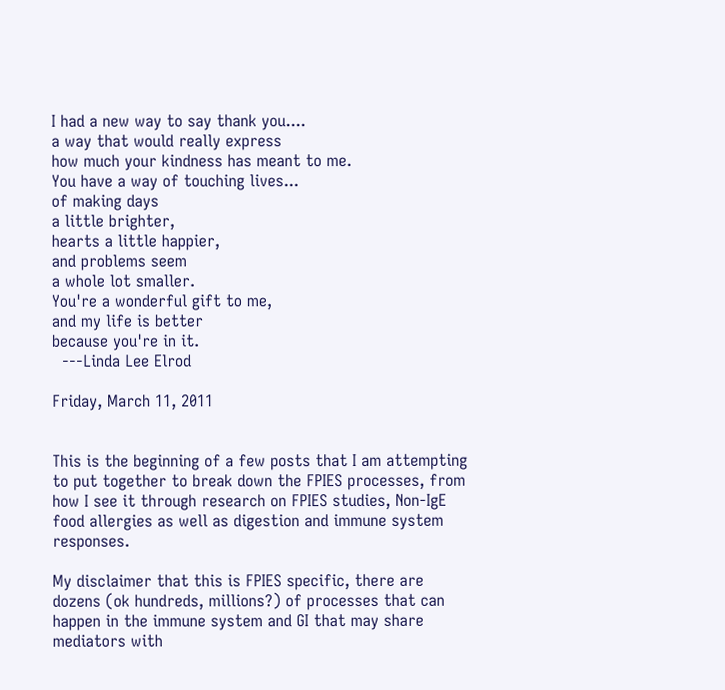I had a new way to say thank you....
a way that would really express
how much your kindness has meant to me.
You have a way of touching lives...
of making days
a little brighter,
hearts a little happier,
and problems seem
a whole lot smaller.
You're a wonderful gift to me,
and my life is better
because you're in it.
  ---Linda Lee Elrod

Friday, March 11, 2011


This is the beginning of a few posts that I am attempting to put together to break down the FPIES processes, from how I see it through research on FPIES studies, Non-IgE food allergies as well as digestion and immune system responses.

My disclaimer that this is FPIES specific, there are dozens (ok hundreds, millions?) of processes that can happen in the immune system and GI that may share mediators with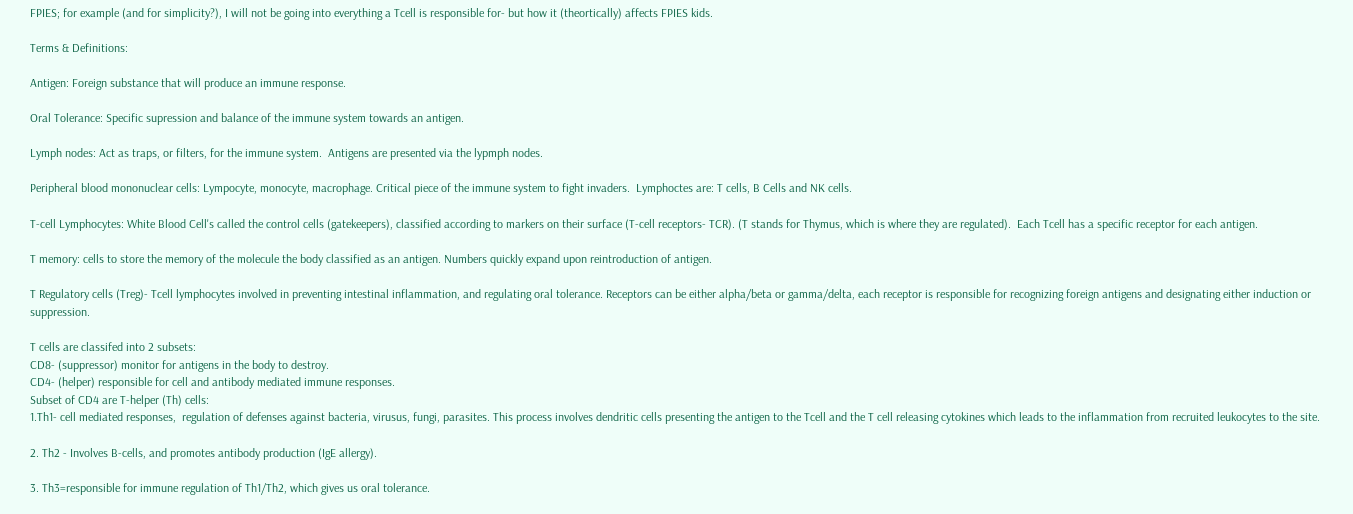FPIES; for example (and for simplicity?), I will not be going into everything a Tcell is responsible for- but how it (theortically) affects FPIES kids.

Terms & Definitions:

Antigen: Foreign substance that will produce an immune response.

Oral Tolerance: Specific supression and balance of the immune system towards an antigen.

Lymph nodes: Act as traps, or filters, for the immune system.  Antigens are presented via the lypmph nodes.

Peripheral blood mononuclear cells: Lympocyte, monocyte, macrophage. Critical piece of the immune system to fight invaders.  Lymphoctes are: T cells, B Cells and NK cells.

T-cell Lymphocytes: White Blood Cell's called the control cells (gatekeepers), classified according to markers on their surface (T-cell receptors- TCR). (T stands for Thymus, which is where they are regulated).  Each Tcell has a specific receptor for each antigen.

T memory: cells to store the memory of the molecule the body classified as an antigen. Numbers quickly expand upon reintroduction of antigen.

T Regulatory cells (Treg)- Tcell lymphocytes involved in preventing intestinal inflammation, and regulating oral tolerance. Receptors can be either alpha/beta or gamma/delta, each receptor is responsible for recognizing foreign antigens and designating either induction or suppression.

T cells are classifed into 2 subsets:
CD8- (suppressor) monitor for antigens in the body to destroy.
CD4- (helper) responsible for cell and antibody mediated immune responses.
Subset of CD4 are T-helper (Th) cells:
1.Th1- cell mediated responses,  regulation of defenses against bacteria, virusus, fungi, parasites. This process involves dendritic cells presenting the antigen to the Tcell and the T cell releasing cytokines which leads to the inflammation from recruited leukocytes to the site.

2. Th2 - Involves B-cells, and promotes antibody production (IgE allergy).

3. Th3=responsible for immune regulation of Th1/Th2, which gives us oral tolerance.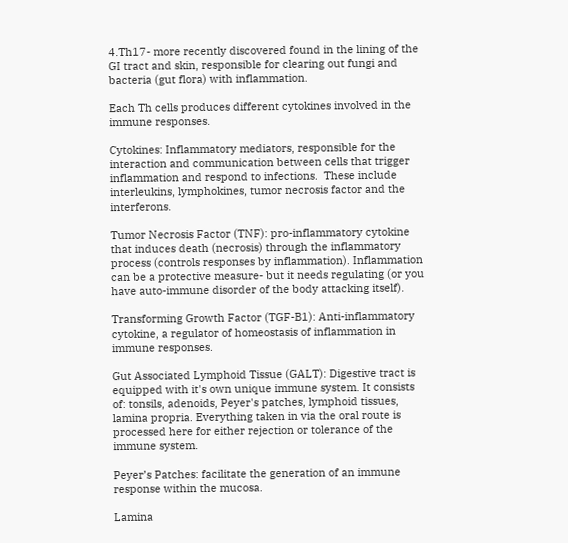4.Th17- more recently discovered found in the lining of the GI tract and skin, responsible for clearing out fungi and bacteria (gut flora) with inflammation.

Each Th cells produces different cytokines involved in the immune responses.

Cytokines: Inflammatory mediators, responsible for the interaction and communication between cells that trigger inflammation and respond to infections.  These include  interleukins, lymphokines, tumor necrosis factor and the interferons.

Tumor Necrosis Factor (TNF): pro-inflammatory cytokine that induces death (necrosis) through the inflammatory process (controls responses by inflammation). Inflammation can be a protective measure- but it needs regulating (or you have auto-immune disorder of the body attacking itself).

Transforming Growth Factor (TGF-B1): Anti-inflammatory cytokine, a regulator of homeostasis of inflammation in immune responses.

Gut Associated Lymphoid Tissue (GALT): Digestive tract is equipped with it's own unique immune system. It consists of: tonsils, adenoids, Peyer's patches, lymphoid tissues, lamina propria. Everything taken in via the oral route is processed here for either rejection or tolerance of the immune system.

Peyer’s Patches: facilitate the generation of an immune response within the mucosa.

Lamina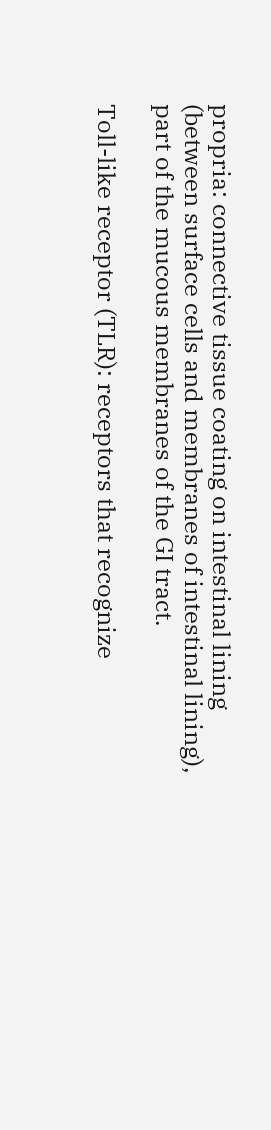propria: connective tissue coating on intestinal lining (between surface cells and membranes of intestinal lining), part of the mucous membranes of the GI tract.

Toll-like receptor (TLR): receptors that recognize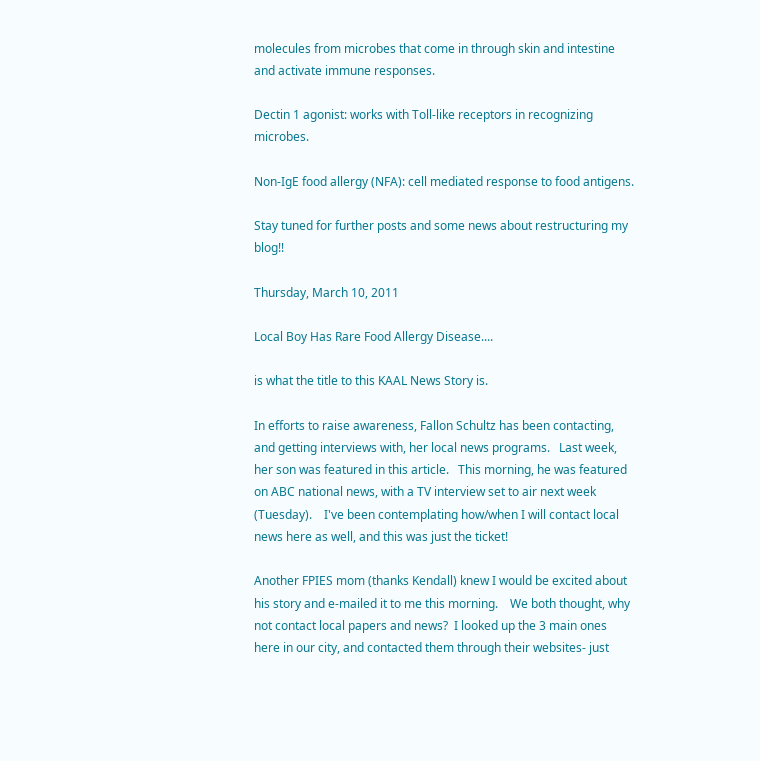molecules from microbes that come in through skin and intestine and activate immune responses.

Dectin 1 agonist: works with Toll-like receptors in recognizing microbes.

Non-IgE food allergy (NFA): cell mediated response to food antigens.

Stay tuned for further posts and some news about restructuring my blog!!

Thursday, March 10, 2011

Local Boy Has Rare Food Allergy Disease....

is what the title to this KAAL News Story is.

In efforts to raise awareness, Fallon Schultz has been contacting, and getting interviews with, her local news programs.   Last week, her son was featured in this article.   This morning, he was featured on ABC national news, with a TV interview set to air next week (Tuesday).    I've been contemplating how/when I will contact local news here as well, and this was just the ticket!

Another FPIES mom (thanks Kendall) knew I would be excited about his story and e-mailed it to me this morning.    We both thought, why not contact local papers and news?  I looked up the 3 main ones here in our city, and contacted them through their websites- just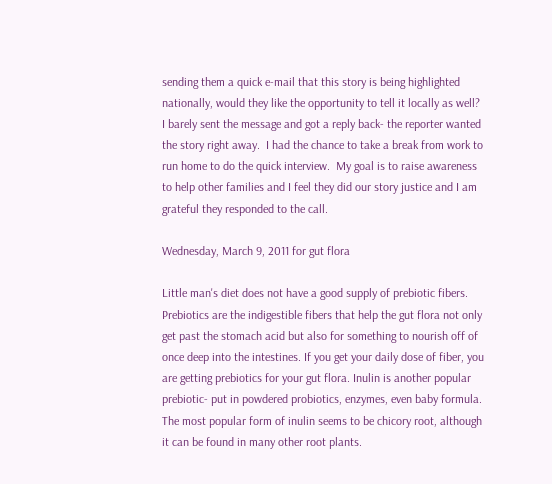sending them a quick e-mail that this story is being highlighted nationally, would they like the opportunity to tell it locally as well?   I barely sent the message and got a reply back- the reporter wanted the story right away.  I had the chance to take a break from work to run home to do the quick interview.  My goal is to raise awareness to help other families and I feel they did our story justice and I am grateful they responded to the call.

Wednesday, March 9, 2011 for gut flora

Little man's diet does not have a good supply of prebiotic fibers. Prebiotics are the indigestible fibers that help the gut flora not only get past the stomach acid but also for something to nourish off of once deep into the intestines. If you get your daily dose of fiber, you are getting prebiotics for your gut flora. Inulin is another popular prebiotic- put in powdered probiotics, enzymes, even baby formula. The most popular form of inulin seems to be chicory root, although it can be found in many other root plants.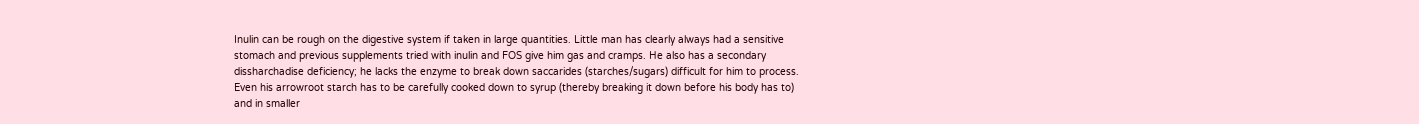Inulin can be rough on the digestive system if taken in large quantities. Little man has clearly always had a sensitive stomach and previous supplements tried with inulin and FOS give him gas and cramps. He also has a secondary dissharchadise deficiency; he lacks the enzyme to break down saccarides (starches/sugars) difficult for him to process. Even his arrowroot starch has to be carefully cooked down to syrup (thereby breaking it down before his body has to) and in smaller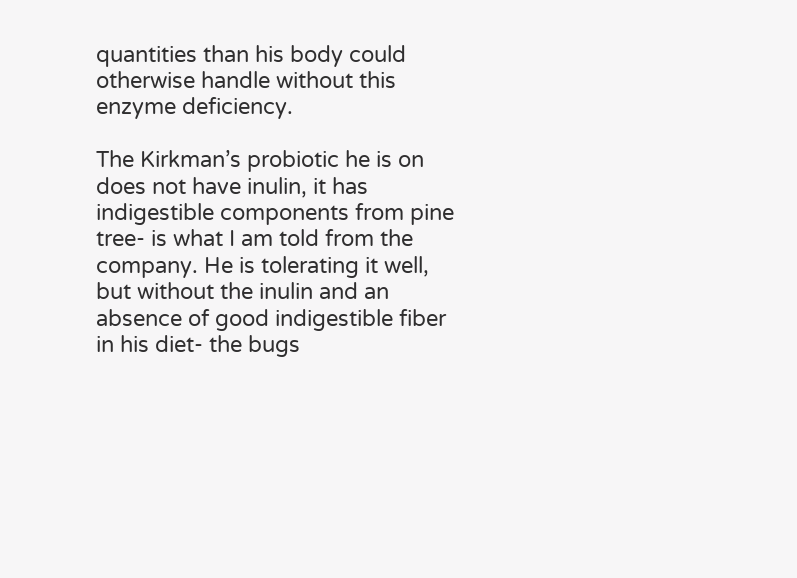quantities than his body could otherwise handle without this enzyme deficiency.

The Kirkman’s probiotic he is on does not have inulin, it has indigestible components from pine tree- is what I am told from the company. He is tolerating it well, but without the inulin and an absence of good indigestible fiber in his diet- the bugs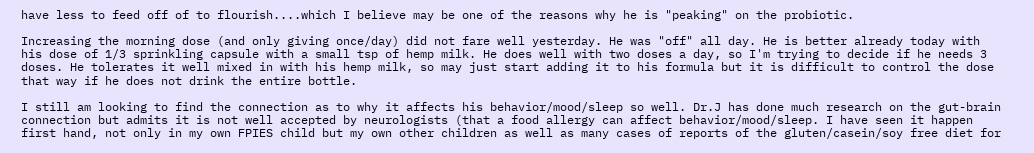have less to feed off of to flourish....which I believe may be one of the reasons why he is "peaking" on the probiotic.

Increasing the morning dose (and only giving once/day) did not fare well yesterday. He was "off" all day. He is better already today with his dose of 1/3 sprinkling capsule with a small tsp of hemp milk. He does well with two doses a day, so I'm trying to decide if he needs 3 doses. He tolerates it well mixed in with his hemp milk, so may just start adding it to his formula but it is difficult to control the dose that way if he does not drink the entire bottle.

I still am looking to find the connection as to why it affects his behavior/mood/sleep so well. Dr.J has done much research on the gut-brain connection but admits it is not well accepted by neurologists (that a food allergy can affect behavior/mood/sleep. I have seen it happen first hand, not only in my own FPIES child but my own other children as well as many cases of reports of the gluten/casein/soy free diet for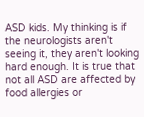ASD kids. My thinking is if the neurologists aren't seeing it, they aren't looking hard enough. It is true that not all ASD are affected by food allergies or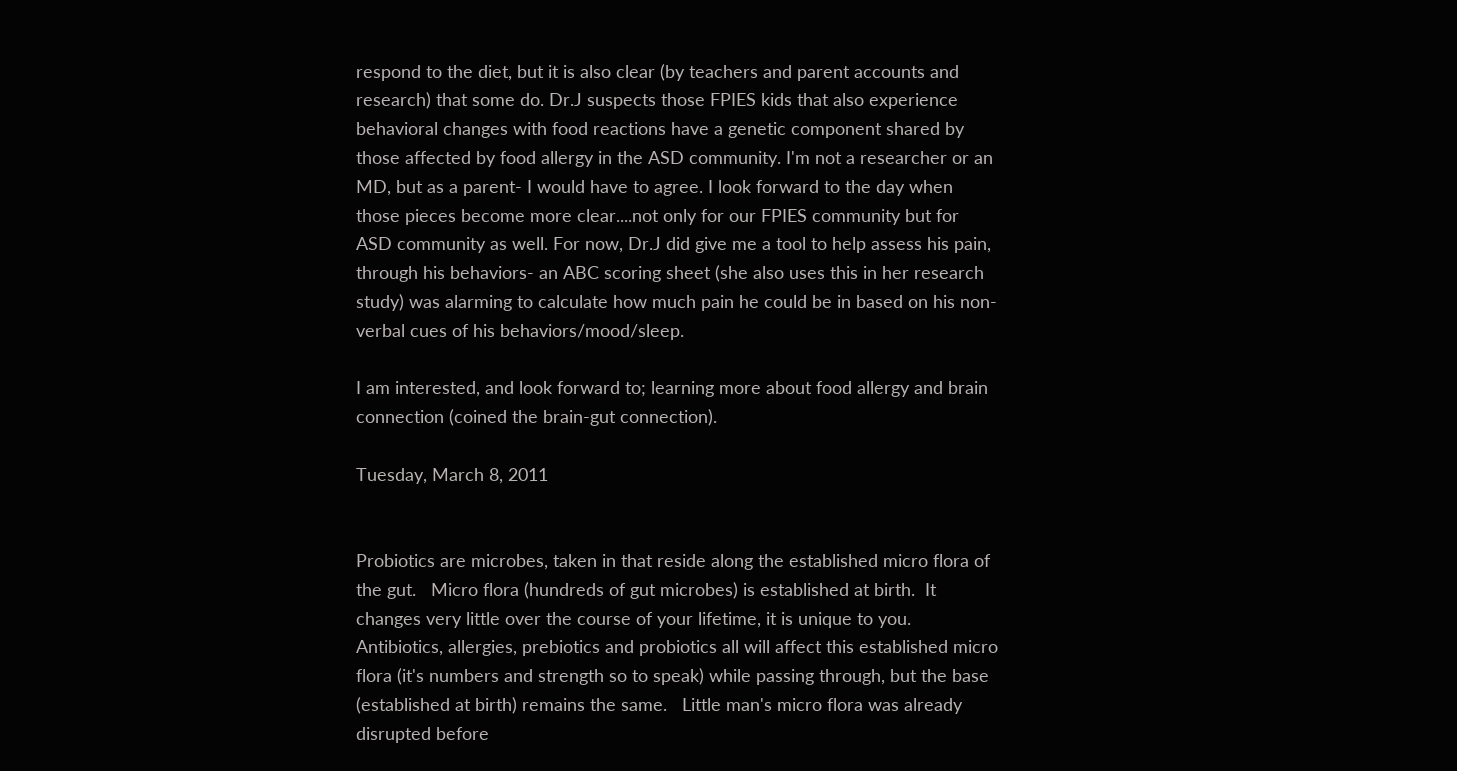respond to the diet, but it is also clear (by teachers and parent accounts and research) that some do. Dr.J suspects those FPIES kids that also experience behavioral changes with food reactions have a genetic component shared by those affected by food allergy in the ASD community. I'm not a researcher or an MD, but as a parent- I would have to agree. I look forward to the day when those pieces become more clear....not only for our FPIES community but for ASD community as well. For now, Dr.J did give me a tool to help assess his pain, through his behaviors- an ABC scoring sheet (she also uses this in her research study) was alarming to calculate how much pain he could be in based on his non-verbal cues of his behaviors/mood/sleep.

I am interested, and look forward to; learning more about food allergy and brain connection (coined the brain-gut connection).

Tuesday, March 8, 2011


Probiotics are microbes, taken in that reside along the established micro flora of the gut.   Micro flora (hundreds of gut microbes) is established at birth.  It changes very little over the course of your lifetime, it is unique to you.   Antibiotics, allergies, prebiotics and probiotics all will affect this established micro flora (it's numbers and strength so to speak) while passing through, but the base (established at birth) remains the same.   Little man's micro flora was already disrupted before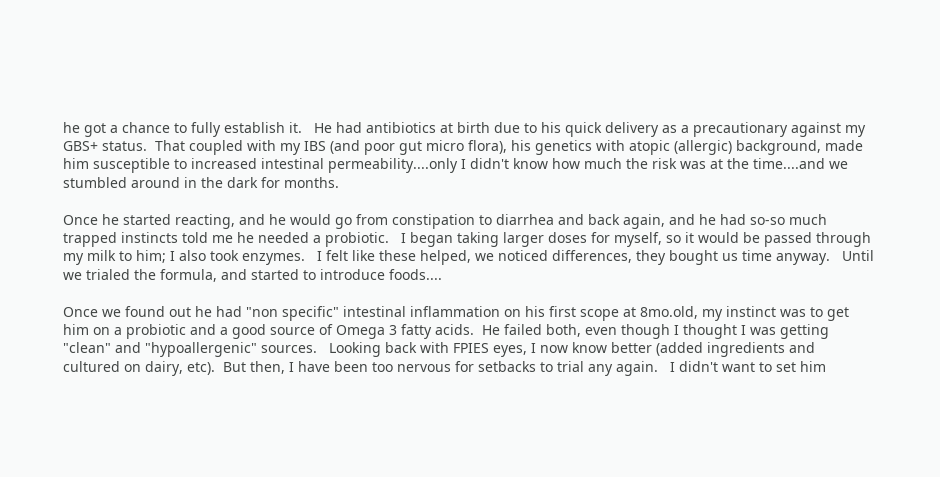he got a chance to fully establish it.   He had antibiotics at birth due to his quick delivery as a precautionary against my GBS+ status.  That coupled with my IBS (and poor gut micro flora), his genetics with atopic (allergic) background, made him susceptible to increased intestinal permeability....only I didn't know how much the risk was at the time....and we stumbled around in the dark for months.

Once he started reacting, and he would go from constipation to diarrhea and back again, and he had so-so much trapped instincts told me he needed a probiotic.   I began taking larger doses for myself, so it would be passed through my milk to him; I also took enzymes.   I felt like these helped, we noticed differences, they bought us time anyway.   Until we trialed the formula, and started to introduce foods....

Once we found out he had "non specific" intestinal inflammation on his first scope at 8mo.old, my instinct was to get him on a probiotic and a good source of Omega 3 fatty acids.  He failed both, even though I thought I was getting "clean" and "hypoallergenic" sources.   Looking back with FPIES eyes, I now know better (added ingredients and cultured on dairy, etc).  But then, I have been too nervous for setbacks to trial any again.   I didn't want to set him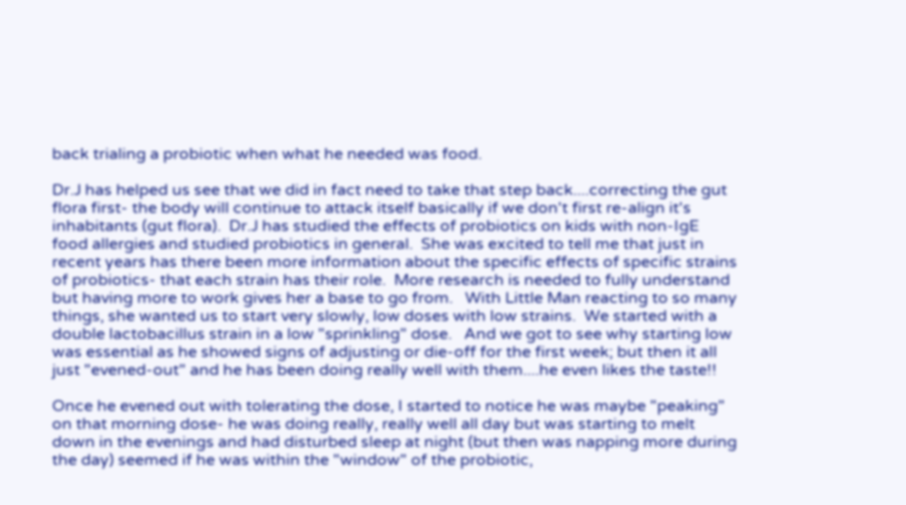back trialing a probiotic when what he needed was food.

Dr.J has helped us see that we did in fact need to take that step back....correcting the gut flora first- the body will continue to attack itself basically if we don't first re-align it's inhabitants (gut flora).  Dr.J has studied the effects of probiotics on kids with non-IgE food allergies and studied probiotics in general.  She was excited to tell me that just in recent years has there been more information about the specific effects of specific strains of probiotics- that each strain has their role.  More research is needed to fully understand but having more to work gives her a base to go from.   With Little Man reacting to so many things, she wanted us to start very slowly, low doses with low strains.  We started with a double lactobacillus strain in a low "sprinkling" dose.   And we got to see why starting low was essential as he showed signs of adjusting or die-off for the first week; but then it all just "evened-out" and he has been doing really well with them....he even likes the taste!!

Once he evened out with tolerating the dose, I started to notice he was maybe "peaking" on that morning dose- he was doing really, really well all day but was starting to melt down in the evenings and had disturbed sleep at night (but then was napping more during the day) seemed if he was within the "window" of the probiotic,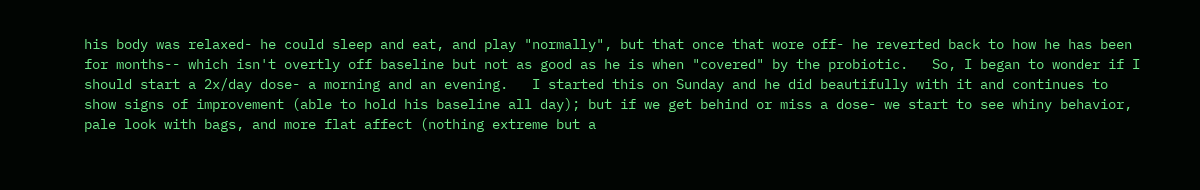his body was relaxed- he could sleep and eat, and play "normally", but that once that wore off- he reverted back to how he has been for months-- which isn't overtly off baseline but not as good as he is when "covered" by the probiotic.   So, I began to wonder if I should start a 2x/day dose- a morning and an evening.   I started this on Sunday and he did beautifully with it and continues to show signs of improvement (able to hold his baseline all day); but if we get behind or miss a dose- we start to see whiny behavior, pale look with bags, and more flat affect (nothing extreme but a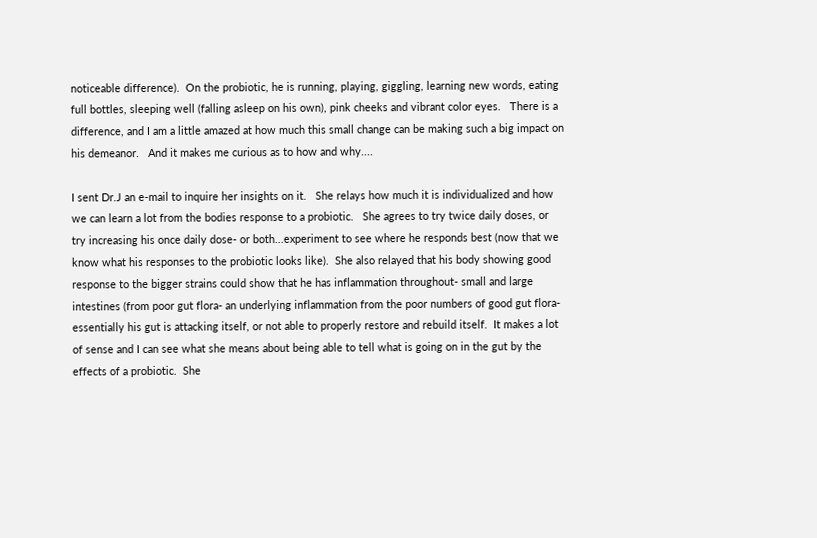noticeable difference).  On the probiotic, he is running, playing, giggling, learning new words, eating full bottles, sleeping well (falling asleep on his own), pink cheeks and vibrant color eyes.   There is a difference, and I am a little amazed at how much this small change can be making such a big impact on his demeanor.   And it makes me curious as to how and why....

I sent Dr.J an e-mail to inquire her insights on it.   She relays how much it is individualized and how we can learn a lot from the bodies response to a probiotic.   She agrees to try twice daily doses, or try increasing his once daily dose- or both...experiment to see where he responds best (now that we know what his responses to the probiotic looks like).  She also relayed that his body showing good response to the bigger strains could show that he has inflammation throughout- small and large intestines (from poor gut flora- an underlying inflammation from the poor numbers of good gut flora- essentially his gut is attacking itself, or not able to properly restore and rebuild itself.  It makes a lot of sense and I can see what she means about being able to tell what is going on in the gut by the effects of a probiotic.  She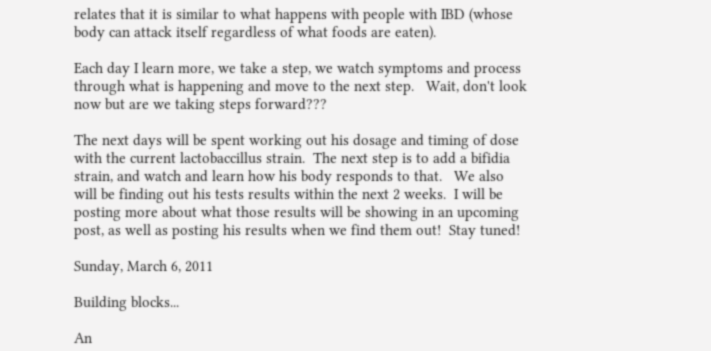relates that it is similar to what happens with people with IBD (whose body can attack itself regardless of what foods are eaten).

Each day I learn more, we take a step, we watch symptoms and process through what is happening and move to the next step.   Wait, don't look now but are we taking steps forward???

The next days will be spent working out his dosage and timing of dose with the current lactobaccillus strain.  The next step is to add a bifidia strain, and watch and learn how his body responds to that.   We also will be finding out his tests results within the next 2 weeks.  I will be posting more about what those results will be showing in an upcoming post, as well as posting his results when we find them out!  Stay tuned!

Sunday, March 6, 2011

Building blocks...

An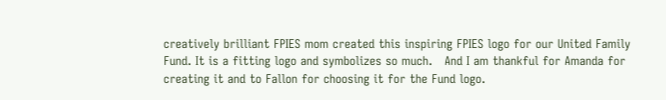creatively brilliant FPIES mom created this inspiring FPIES logo for our United Family Fund. It is a fitting logo and symbolizes so much.   And I am thankful for Amanda for creating it and to Fallon for choosing it for the Fund logo.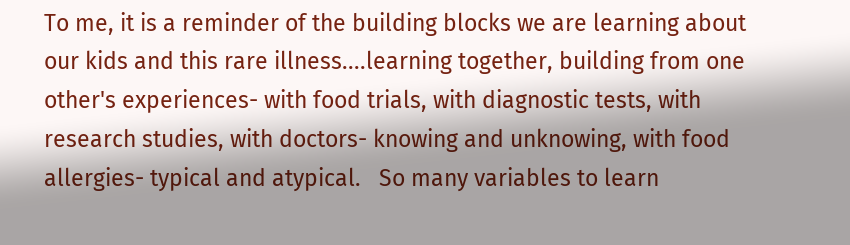To me, it is a reminder of the building blocks we are learning about our kids and this rare illness....learning together, building from one other's experiences- with food trials, with diagnostic tests, with research studies, with doctors- knowing and unknowing, with food allergies- typical and atypical.   So many variables to learn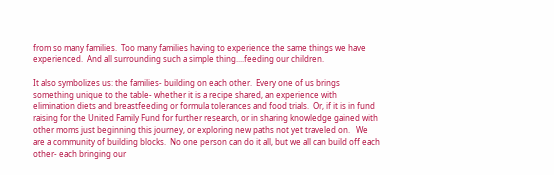from so many families.  Too many families having to experience the same things we have experienced.  And all surrounding such a simple thing....feeding our children.

It also symbolizes us: the families- building on each other.  Every one of us brings something unique to the table- whether it is a recipe shared, an experience with elimination diets and breastfeeding or formula tolerances and food trials.  Or, if it is in fund raising for the United Family Fund for further research, or in sharing knowledge gained with other moms just beginning this journey, or exploring new paths not yet traveled on.   We are a community of building blocks.  No one person can do it all, but we all can build off each other- each bringing our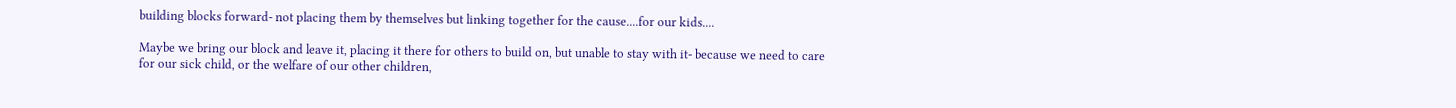building blocks forward- not placing them by themselves but linking together for the cause....for our kids....

Maybe we bring our block and leave it, placing it there for others to build on, but unable to stay with it- because we need to care for our sick child, or the welfare of our other children,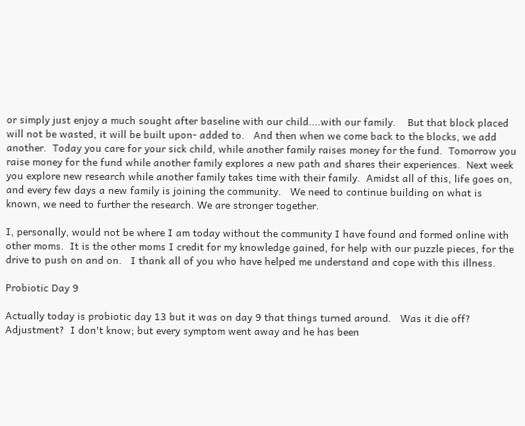or simply just enjoy a much sought after baseline with our child....with our family.    But that block placed will not be wasted, it will be built upon- added to.   And then when we come back to the blocks, we add another.  Today you care for your sick child, while another family raises money for the fund.  Tomorrow you raise money for the fund while another family explores a new path and shares their experiences.  Next week you explore new research while another family takes time with their family.  Amidst all of this, life goes on, and every few days a new family is joining the community.   We need to continue building on what is known, we need to further the research. We are stronger together.

I, personally, would not be where I am today without the community I have found and formed online with other moms.  It is the other moms I credit for my knowledge gained, for help with our puzzle pieces, for the drive to push on and on.   I thank all of you who have helped me understand and cope with this illness.

Probiotic Day 9

Actually today is probiotic day 13 but it was on day 9 that things turned around.   Was it die off?  Adjustment?  I don't know; but every symptom went away and he has been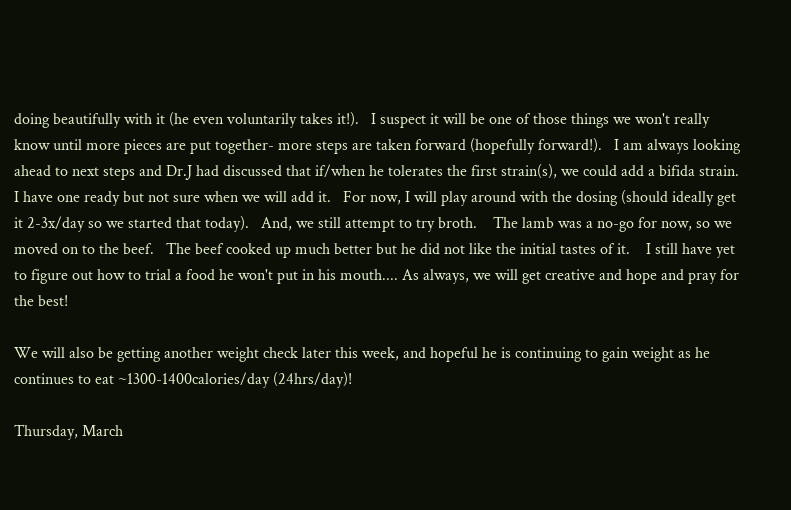doing beautifully with it (he even voluntarily takes it!).   I suspect it will be one of those things we won't really know until more pieces are put together- more steps are taken forward (hopefully forward!).   I am always looking ahead to next steps and Dr.J had discussed that if/when he tolerates the first strain(s), we could add a bifida strain.  I have one ready but not sure when we will add it.   For now, I will play around with the dosing (should ideally get it 2-3x/day so we started that today).   And, we still attempt to try broth.    The lamb was a no-go for now, so we moved on to the beef.   The beef cooked up much better but he did not like the initial tastes of it.    I still have yet to figure out how to trial a food he won't put in his mouth.... As always, we will get creative and hope and pray for the best!

We will also be getting another weight check later this week, and hopeful he is continuing to gain weight as he continues to eat ~1300-1400calories/day (24hrs/day)!

Thursday, March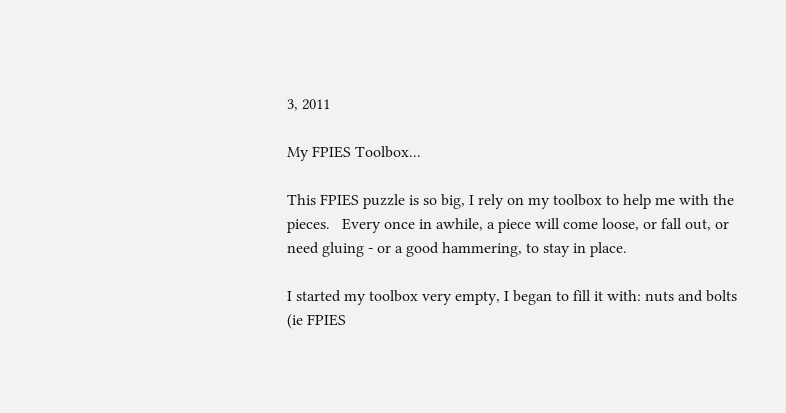3, 2011

My FPIES Toolbox...

This FPIES puzzle is so big, I rely on my toolbox to help me with the pieces.   Every once in awhile, a piece will come loose, or fall out, or need gluing - or a good hammering, to stay in place.

I started my toolbox very empty, I began to fill it with: nuts and bolts (ie FPIES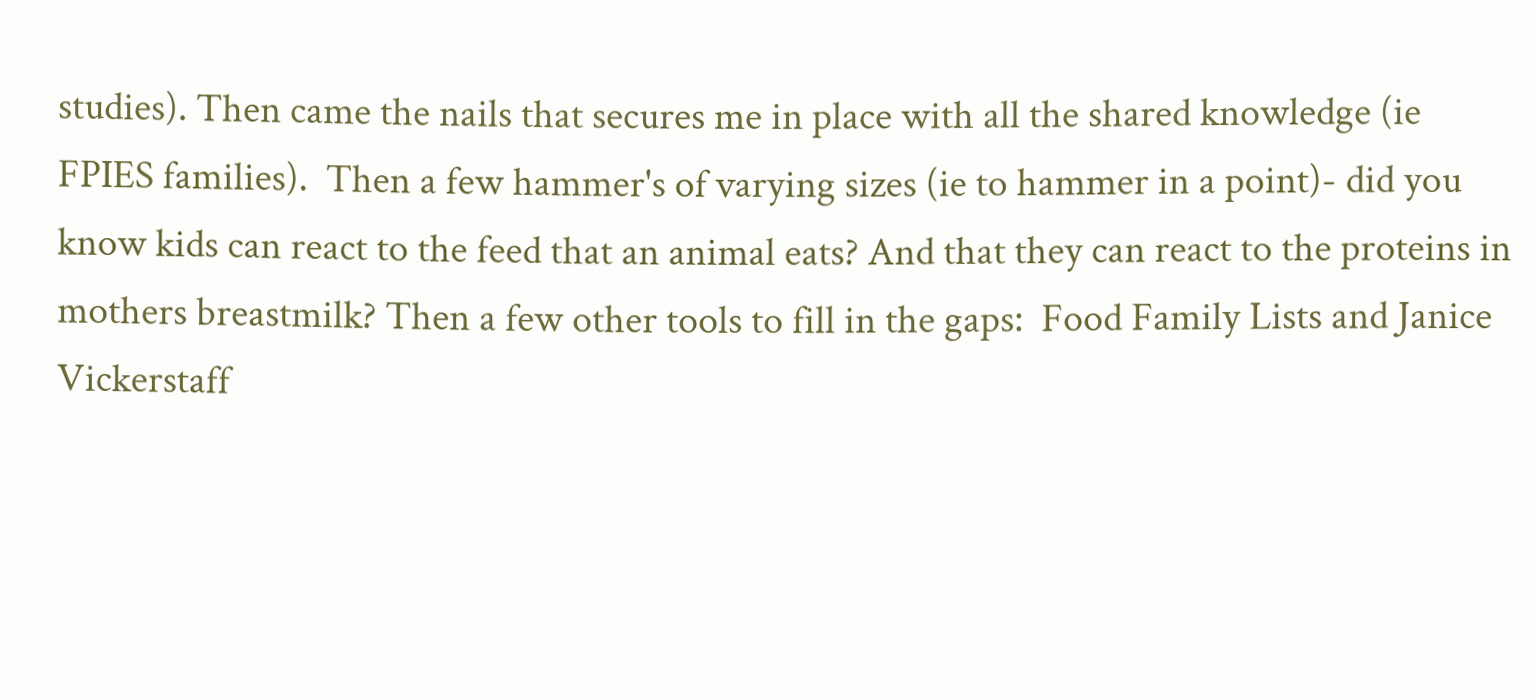studies). Then came the nails that secures me in place with all the shared knowledge (ie FPIES families).  Then a few hammer's of varying sizes (ie to hammer in a point)- did you know kids can react to the feed that an animal eats? And that they can react to the proteins in mothers breastmilk? Then a few other tools to fill in the gaps:  Food Family Lists and Janice Vickerstaff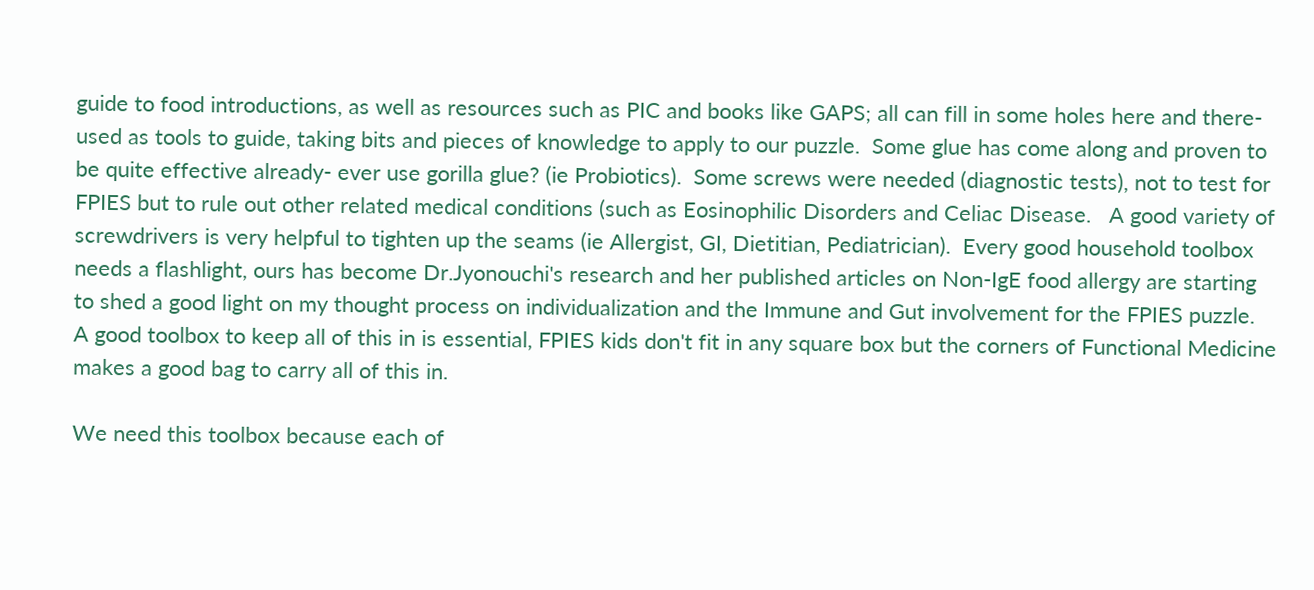guide to food introductions, as well as resources such as PIC and books like GAPS; all can fill in some holes here and there- used as tools to guide, taking bits and pieces of knowledge to apply to our puzzle.  Some glue has come along and proven to be quite effective already- ever use gorilla glue? (ie Probiotics).  Some screws were needed (diagnostic tests), not to test for FPIES but to rule out other related medical conditions (such as Eosinophilic Disorders and Celiac Disease.   A good variety of screwdrivers is very helpful to tighten up the seams (ie Allergist, GI, Dietitian, Pediatrician).  Every good household toolbox needs a flashlight, ours has become Dr.Jyonouchi's research and her published articles on Non-IgE food allergy are starting to shed a good light on my thought process on individualization and the Immune and Gut involvement for the FPIES puzzle.  A good toolbox to keep all of this in is essential, FPIES kids don't fit in any square box but the corners of Functional Medicine makes a good bag to carry all of this in.

We need this toolbox because each of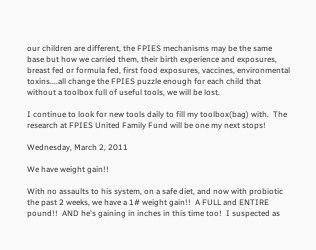our children are different, the FPIES mechanisms may be the same base but how we carried them, their birth experience and exposures, breast fed or formula fed, first food exposures, vaccines, environmental toxins....all change the FPIES puzzle enough for each child that without a toolbox full of useful tools, we will be lost.

I continue to look for new tools daily to fill my toolbox(bag) with.  The research at FPIES United Family Fund will be one my next stops!

Wednesday, March 2, 2011

We have weight gain!!

With no assaults to his system, on a safe diet, and now with probiotic the past 2 weeks, we have a 1# weight gain!!  A FULL and ENTIRE pound!!  AND he's gaining in inches in this time too!  I suspected as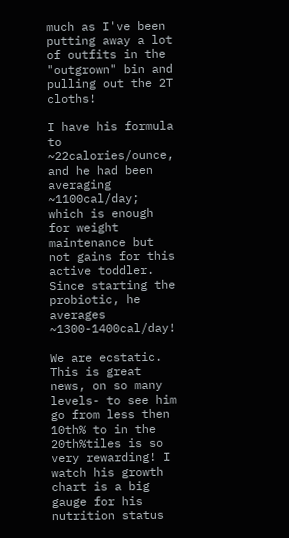much as I've been putting away a lot of outfits in the "outgrown" bin and pulling out the 2T cloths!

I have his formula to ~22calories/ounce, and he had been averaging ~1100cal/day; which is enough for weight maintenance but not gains for this active toddler.   Since starting the probiotic, he averages ~1300-1400cal/day!

We are ecstatic.  This is great news, on so many levels- to see him go from less then 10th% to in the 20th%tiles is so very rewarding! I watch his growth chart is a big gauge for his nutrition status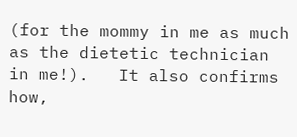(for the mommy in me as much as the dietetic technician in me!).   It also confirms how,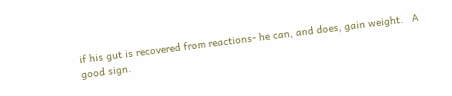if his gut is recovered from reactions- he can, and does, gain weight.   A good sign.